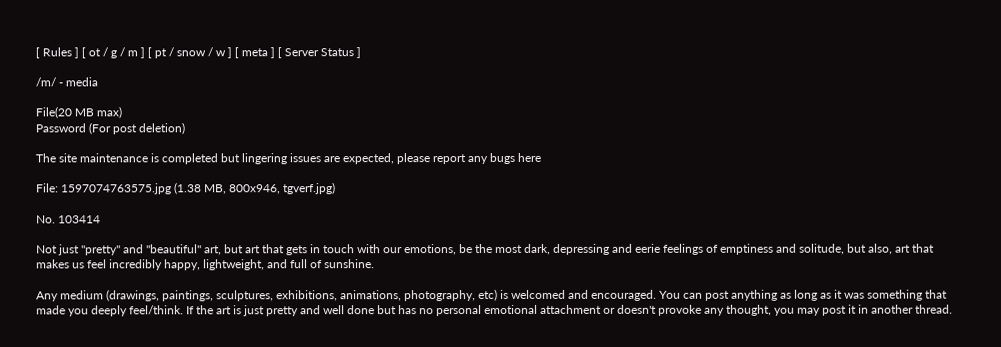[ Rules ] [ ot / g / m ] [ pt / snow / w ] [ meta ] [ Server Status ]

/m/ - media

File(20 MB max)
Password (For post deletion)

The site maintenance is completed but lingering issues are expected, please report any bugs here

File: 1597074763575.jpg (1.38 MB, 800x946, tgverf.jpg)

No. 103414

Not just "pretty" and "beautiful" art, but art that gets in touch with our emotions, be the most dark, depressing and eerie feelings of emptiness and solitude, but also, art that makes us feel incredibly happy, lightweight, and full of sunshine.

Any medium (drawings, paintings, sculptures, exhibitions, animations, photography, etc) is welcomed and encouraged. You can post anything as long as it was something that made you deeply feel/think. If the art is just pretty and well done but has no personal emotional attachment or doesn't provoke any thought, you may post it in another thread.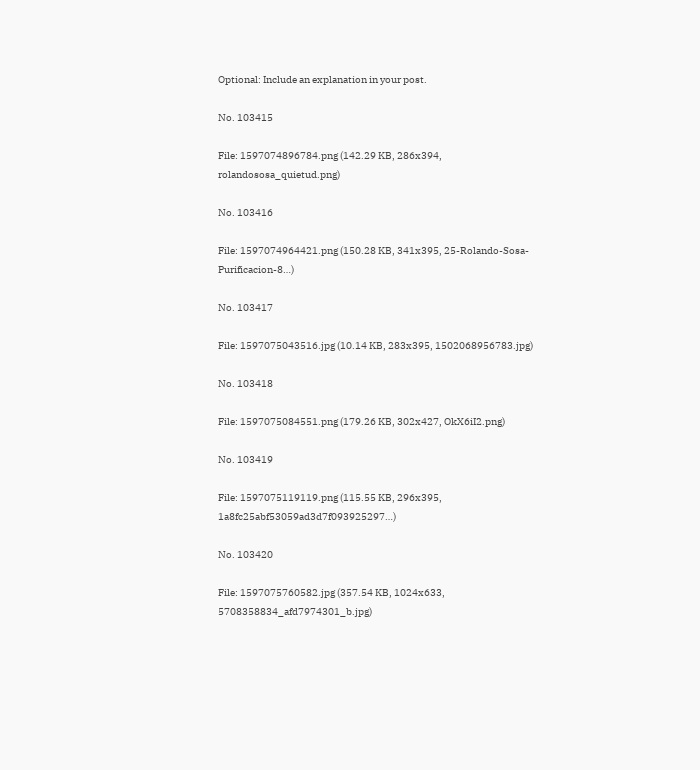Optional: Include an explanation in your post.

No. 103415

File: 1597074896784.png (142.29 KB, 286x394, rolandososa_quietud.png)

No. 103416

File: 1597074964421.png (150.28 KB, 341x395, 25-Rolando-Sosa-Purificacion-8…)

No. 103417

File: 1597075043516.jpg (10.14 KB, 283x395, 1502068956783.jpg)

No. 103418

File: 1597075084551.png (179.26 KB, 302x427, OkX6iI2.png)

No. 103419

File: 1597075119119.png (115.55 KB, 296x395, 1a8fc25abf53059ad3d7f093925297…)

No. 103420

File: 1597075760582.jpg (357.54 KB, 1024x633, 5708358834_afd7974301_b.jpg)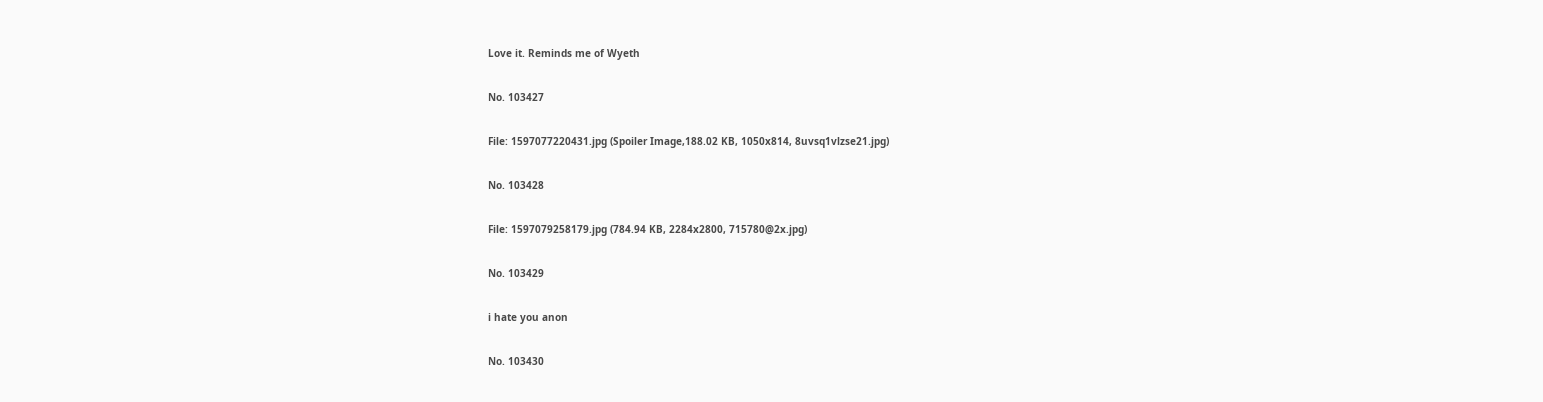Love it. Reminds me of Wyeth

No. 103427

File: 1597077220431.jpg (Spoiler Image,188.02 KB, 1050x814, 8uvsq1vlzse21.jpg)

No. 103428

File: 1597079258179.jpg (784.94 KB, 2284x2800, 715780@2x.jpg)

No. 103429

i hate you anon

No. 103430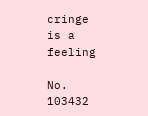cringe is a feeling

No. 103432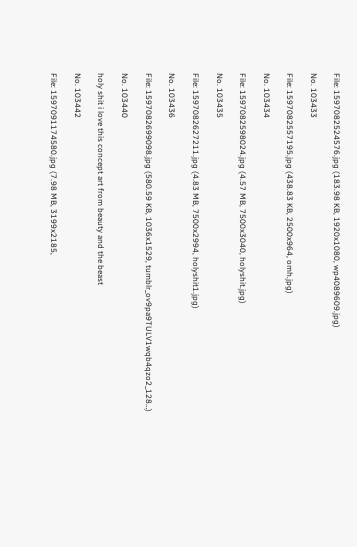File: 1597082524576.jpg (183.98 KB, 1920x1080, wp4089609.jpg)

No. 103433

File: 1597082557195.jpg (438.83 KB, 2500x964, omh.jpg)

No. 103434

File: 1597082598024.jpg (4.57 MB, 7500x3040, holyshit.jpg)

No. 103435

File: 1597082627211.jpg (4.83 MB, 7500x2994, holyshit1.jpg)

No. 103436

File: 1597082699098.jpg (580.59 KB, 1036x1529, tumblr_ov9pa9TULV1wqb4qzo2_128…)

No. 103440

holy shit i love this concept art from beauty and the beast

No. 103442

File: 1597091174580.jpg (7.98 MB, 3199x2185,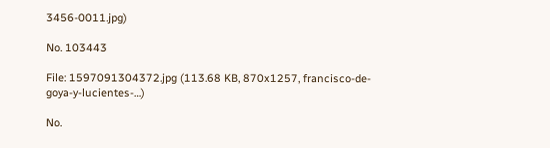3456-0011.jpg)

No. 103443

File: 1597091304372.jpg (113.68 KB, 870x1257, francisco-de-goya-y-lucientes-…)

No.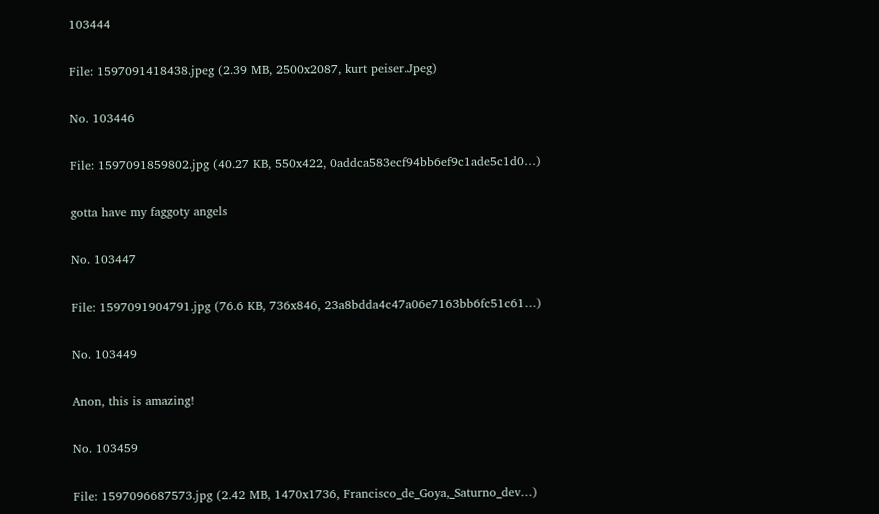103444

File: 1597091418438.jpeg (2.39 MB, 2500x2087, kurt peiser.Jpeg)

No. 103446

File: 1597091859802.jpg (40.27 KB, 550x422, 0addca583ecf94bb6ef9c1ade5c1d0…)

gotta have my faggoty angels

No. 103447

File: 1597091904791.jpg (76.6 KB, 736x846, 23a8bdda4c47a06e7163bb6fc51c61…)

No. 103449

Anon, this is amazing!

No. 103459

File: 1597096687573.jpg (2.42 MB, 1470x1736, Francisco_de_Goya,_Saturno_dev…)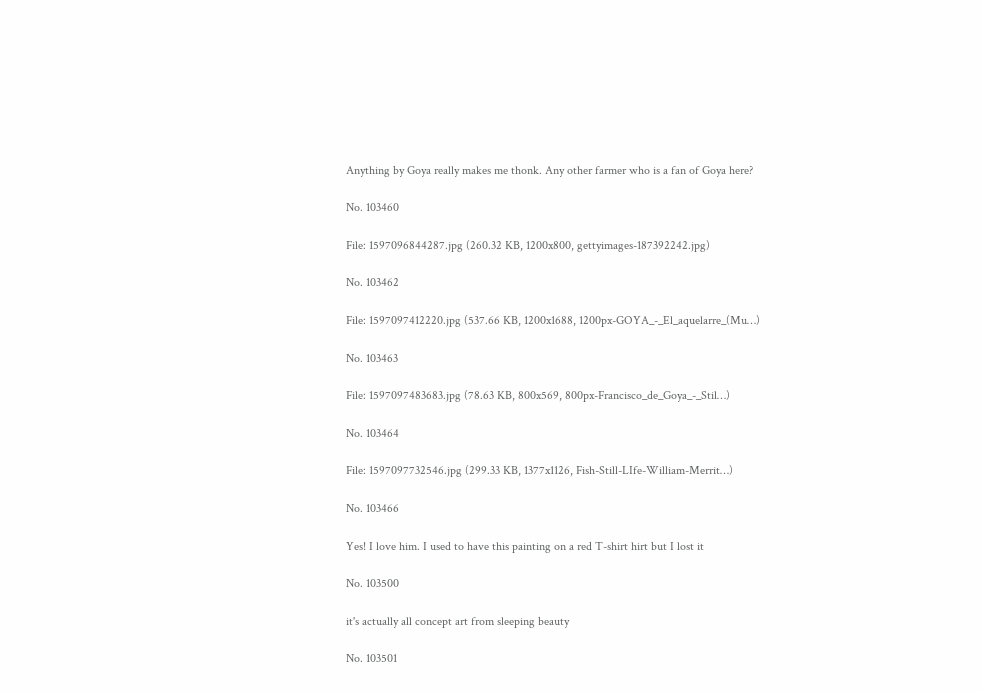Anything by Goya really makes me thonk. Any other farmer who is a fan of Goya here?

No. 103460

File: 1597096844287.jpg (260.32 KB, 1200x800, gettyimages-187392242.jpg)

No. 103462

File: 1597097412220.jpg (537.66 KB, 1200x1688, 1200px-GOYA_-_El_aquelarre_(Mu…)

No. 103463

File: 1597097483683.jpg (78.63 KB, 800x569, 800px-Francisco_de_Goya_-_Stil…)

No. 103464

File: 1597097732546.jpg (299.33 KB, 1377x1126, Fish-Still-LIfe-William-Merrit…)

No. 103466

Yes! I love him. I used to have this painting on a red T-shirt hirt but I lost it

No. 103500

it's actually all concept art from sleeping beauty

No. 103501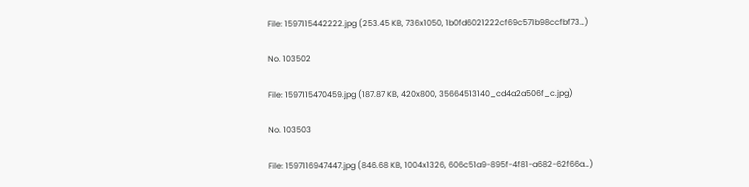File: 1597115442222.jpg (253.45 KB, 736x1050, 1b0fd6021222cf69c571b98ccfbf73…)

No. 103502

File: 1597115470459.jpg (187.87 KB, 420x800, 35664513140_cd4a2a506f_c.jpg)

No. 103503

File: 1597116947447.jpg (846.68 KB, 1004x1326, 606c51a9-895f-4f81-a682-62f66a…)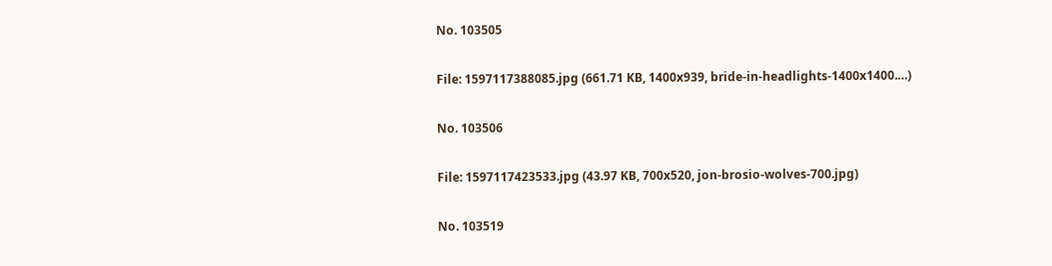No. 103505

File: 1597117388085.jpg (661.71 KB, 1400x939, bride-in-headlights-1400x1400.…)

No. 103506

File: 1597117423533.jpg (43.97 KB, 700x520, jon-brosio-wolves-700.jpg)

No. 103519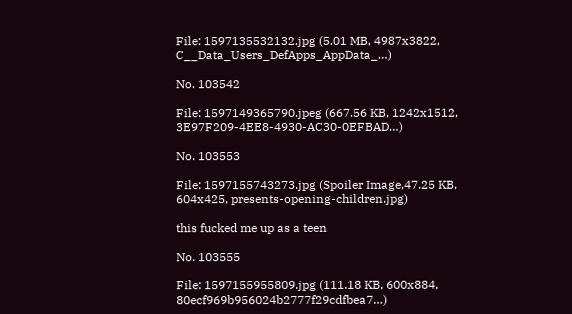File: 1597135532132.jpg (5.01 MB, 4987x3822, C__Data_Users_DefApps_AppData_…)

No. 103542

File: 1597149365790.jpeg (667.56 KB, 1242x1512, 3E97F209-4EE8-4930-AC30-0EFBAD…)

No. 103553

File: 1597155743273.jpg (Spoiler Image,47.25 KB, 604x425, presents-opening-children.jpg)

this fucked me up as a teen

No. 103555

File: 1597155955809.jpg (111.18 KB, 600x884, 80ecf969b956024b2777f29cdfbea7…)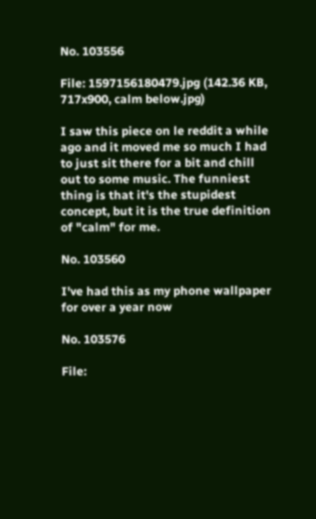No. 103556

File: 1597156180479.jpg (142.36 KB, 717x900, calm below.jpg)

I saw this piece on le reddit a while ago and it moved me so much I had to just sit there for a bit and chill out to some music. The funniest thing is that it's the stupidest concept, but it is the true definition of "calm" for me.

No. 103560

I've had this as my phone wallpaper for over a year now

No. 103576

File: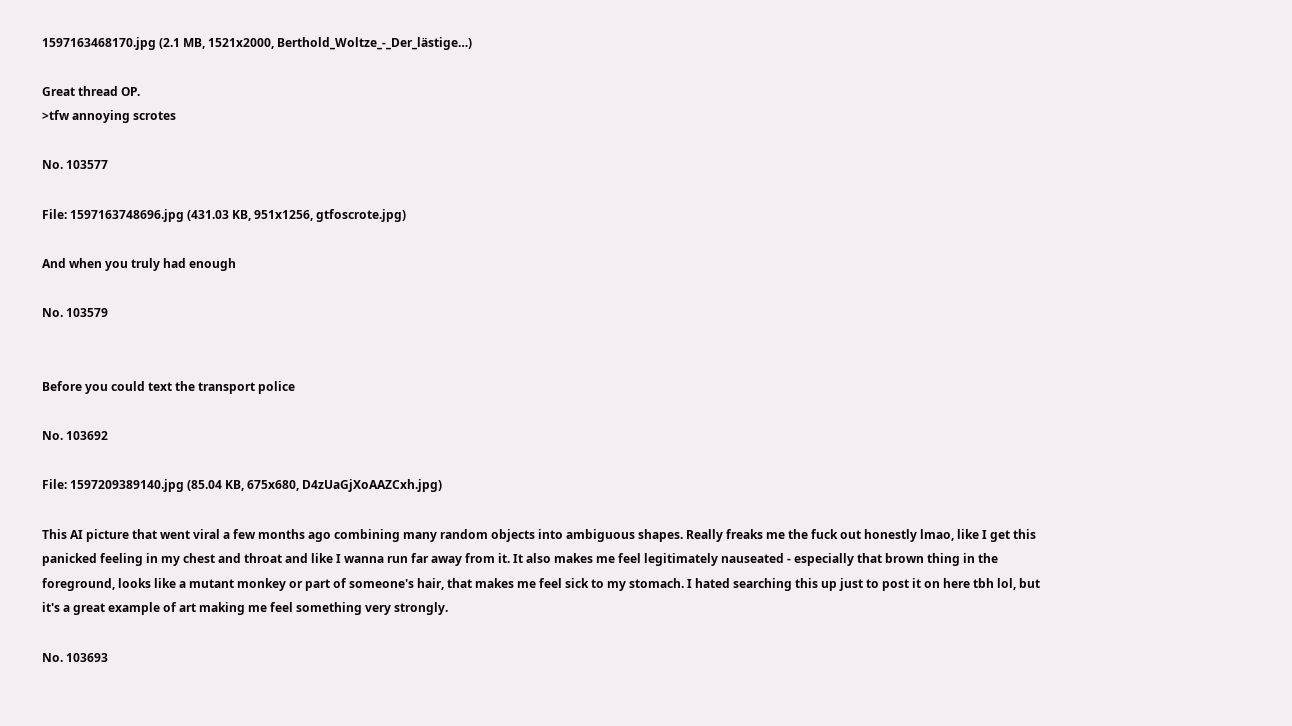1597163468170.jpg (2.1 MB, 1521x2000, Berthold_Woltze_-_Der_lästige…)

Great thread OP.
>tfw annoying scrotes

No. 103577

File: 1597163748696.jpg (431.03 KB, 951x1256, gtfoscrote.jpg)

And when you truly had enough

No. 103579


Before you could text the transport police

No. 103692

File: 1597209389140.jpg (85.04 KB, 675x680, D4zUaGjXoAAZCxh.jpg)

This AI picture that went viral a few months ago combining many random objects into ambiguous shapes. Really freaks me the fuck out honestly lmao, like I get this panicked feeling in my chest and throat and like I wanna run far away from it. It also makes me feel legitimately nauseated - especially that brown thing in the foreground, looks like a mutant monkey or part of someone's hair, that makes me feel sick to my stomach. I hated searching this up just to post it on here tbh lol, but it's a great example of art making me feel something very strongly.

No. 103693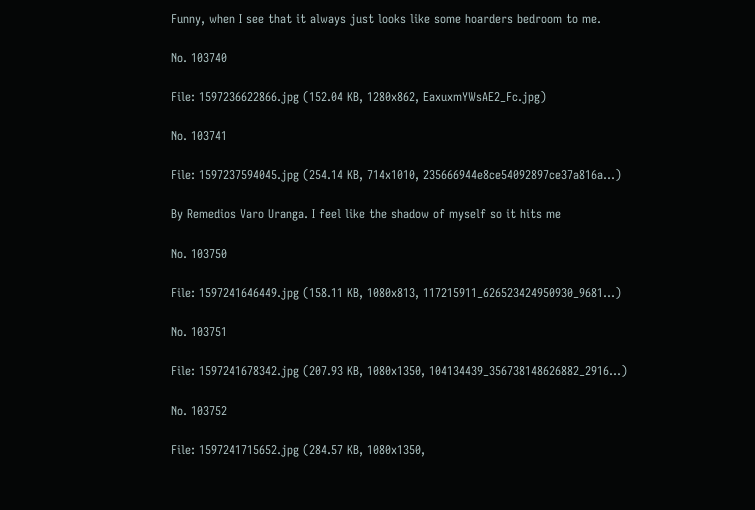Funny, when I see that it always just looks like some hoarders bedroom to me.

No. 103740

File: 1597236622866.jpg (152.04 KB, 1280x862, EaxuxmYWsAE2_Fc.jpg)

No. 103741

File: 1597237594045.jpg (254.14 KB, 714x1010, 235666944e8ce54092897ce37a816a…)

By Remedios Varo Uranga. I feel like the shadow of myself so it hits me

No. 103750

File: 1597241646449.jpg (158.11 KB, 1080x813, 117215911_626523424950930_9681…)

No. 103751

File: 1597241678342.jpg (207.93 KB, 1080x1350, 104134439_356738148626882_2916…)

No. 103752

File: 1597241715652.jpg (284.57 KB, 1080x1350,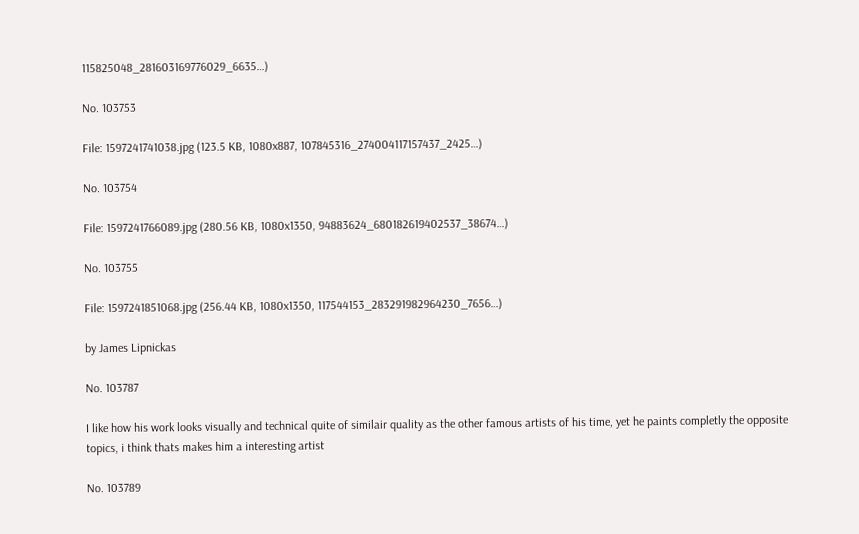115825048_281603169776029_6635…)

No. 103753

File: 1597241741038.jpg (123.5 KB, 1080x887, 107845316_274004117157437_2425…)

No. 103754

File: 1597241766089.jpg (280.56 KB, 1080x1350, 94883624_680182619402537_38674…)

No. 103755

File: 1597241851068.jpg (256.44 KB, 1080x1350, 117544153_283291982964230_7656…)

by James Lipnickas

No. 103787

I like how his work looks visually and technical quite of similair quality as the other famous artists of his time, yet he paints completly the opposite topics, i think thats makes him a interesting artist

No. 103789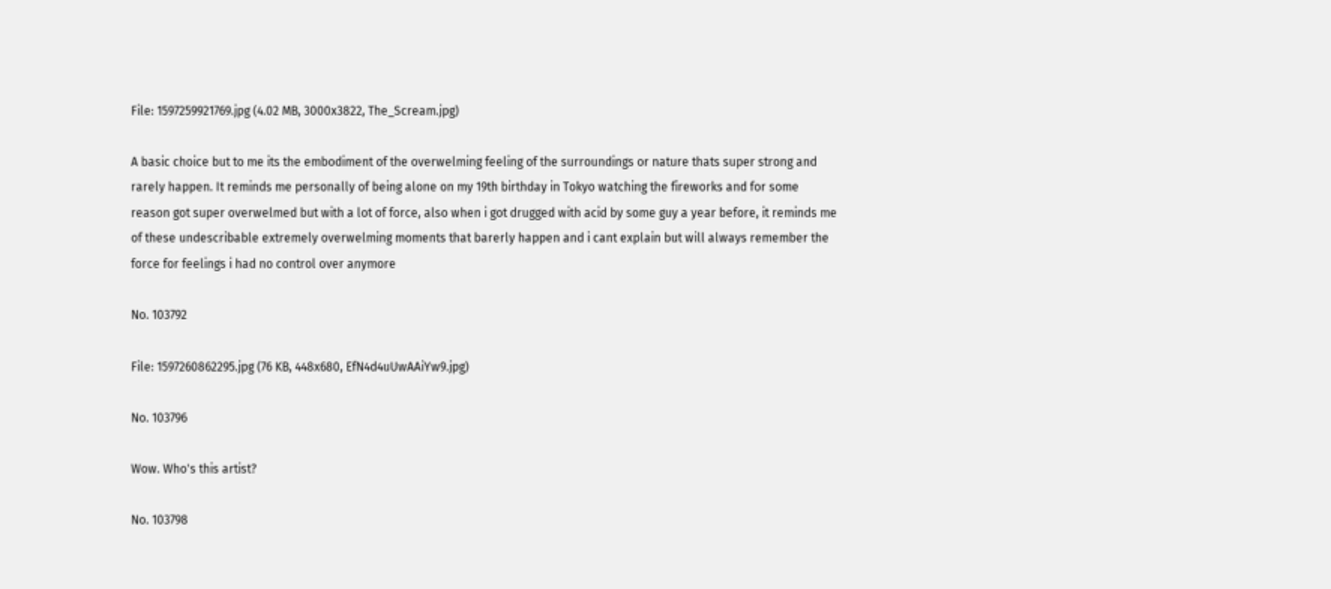File: 1597259921769.jpg (4.02 MB, 3000x3822, The_Scream.jpg)

A basic choice but to me its the embodiment of the overwelming feeling of the surroundings or nature thats super strong and rarely happen. It reminds me personally of being alone on my 19th birthday in Tokyo watching the fireworks and for some reason got super overwelmed but with a lot of force, also when i got drugged with acid by some guy a year before, it reminds me of these undescribable extremely overwelming moments that barerly happen and i cant explain but will always remember the force for feelings i had no control over anymore

No. 103792

File: 1597260862295.jpg (76 KB, 448x680, EfN4d4uUwAAiYw9.jpg)

No. 103796

Wow. Who's this artist?

No. 103798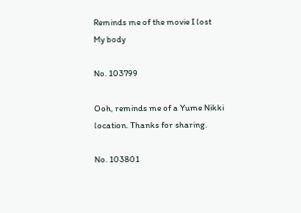Reminds me of the movie I lost My body

No. 103799

Ooh, reminds me of a Yume Nikki location. Thanks for sharing.

No. 103801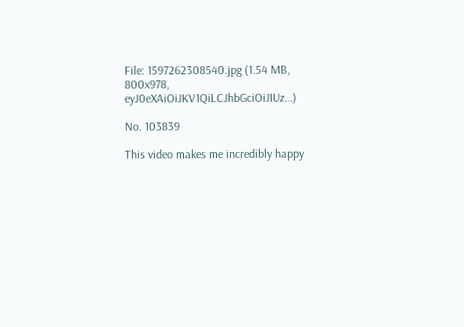File: 1597262308540.jpg (1.54 MB, 800x978, eyJ0eXAiOiJKV1QiLCJhbGciOiJIUz…)

No. 103839

This video makes me incredibly happy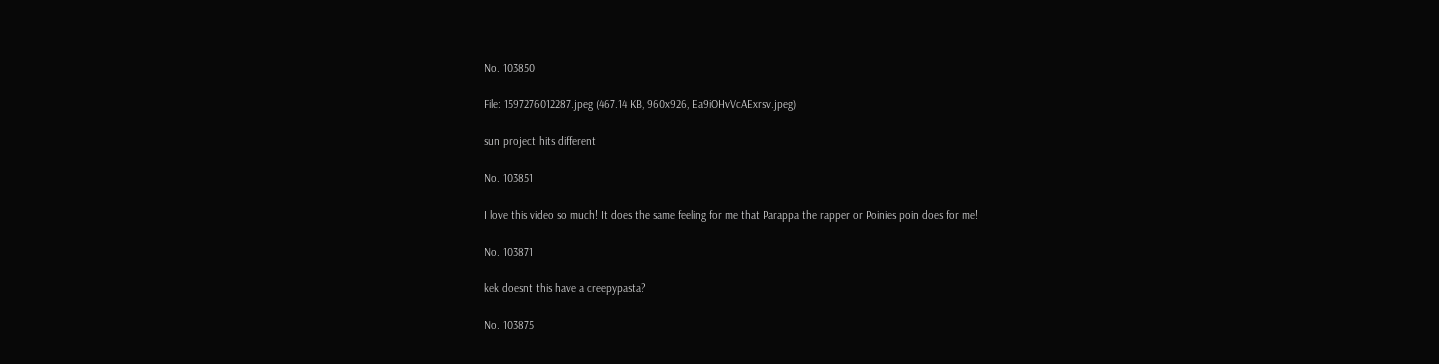No. 103850

File: 1597276012287.jpeg (467.14 KB, 960x926, Ea9iOHvVcAExrsv.jpeg)

sun project hits different

No. 103851

I love this video so much! It does the same feeling for me that Parappa the rapper or Poinies poin does for me!

No. 103871

kek doesnt this have a creepypasta?

No. 103875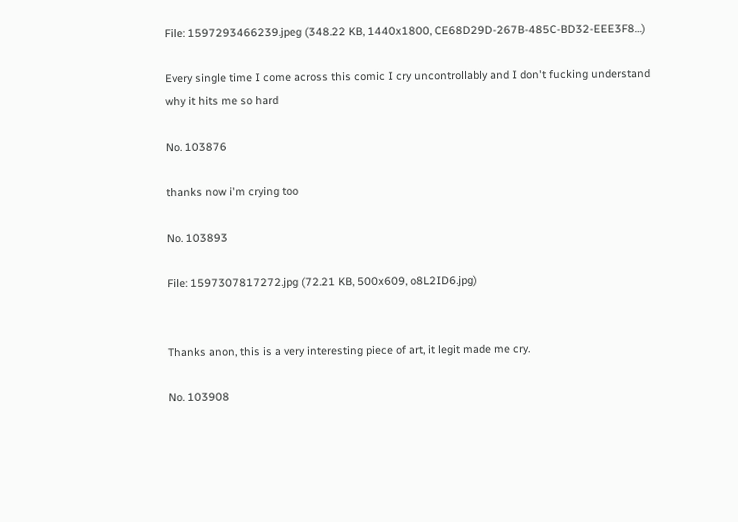File: 1597293466239.jpeg (348.22 KB, 1440x1800, CE68D29D-267B-485C-BD32-EEE3F8…)

Every single time I come across this comic I cry uncontrollably and I don't fucking understand why it hits me so hard

No. 103876

thanks now i'm crying too

No. 103893

File: 1597307817272.jpg (72.21 KB, 500x609, o8L2ID6.jpg)


Thanks anon, this is a very interesting piece of art, it legit made me cry.

No. 103908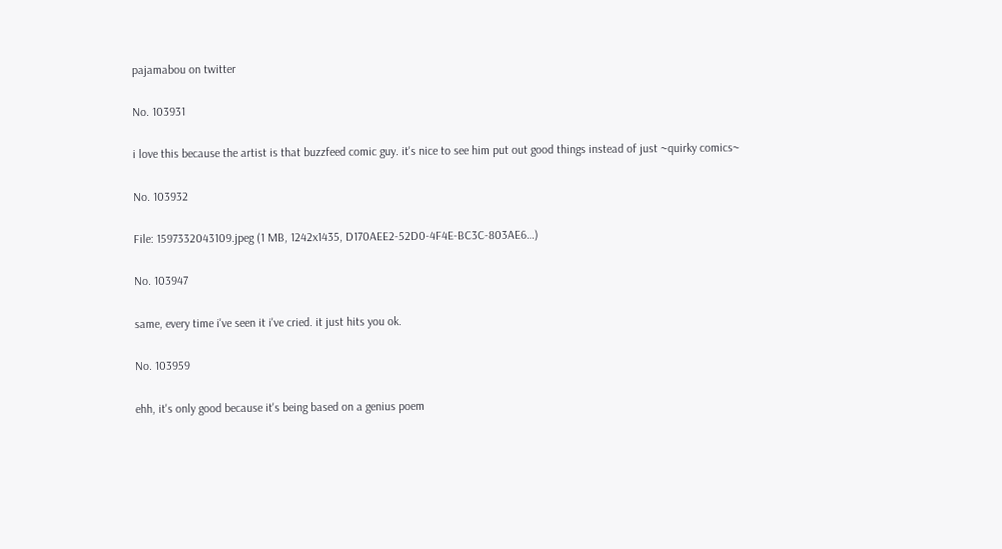pajamabou on twitter

No. 103931

i love this because the artist is that buzzfeed comic guy. it's nice to see him put out good things instead of just ~quirky comics~

No. 103932

File: 1597332043109.jpeg (1 MB, 1242x1435, D170AEE2-52D0-4F4E-BC3C-803AE6…)

No. 103947

same, every time i've seen it i've cried. it just hits you ok.

No. 103959

ehh, it's only good because it's being based on a genius poem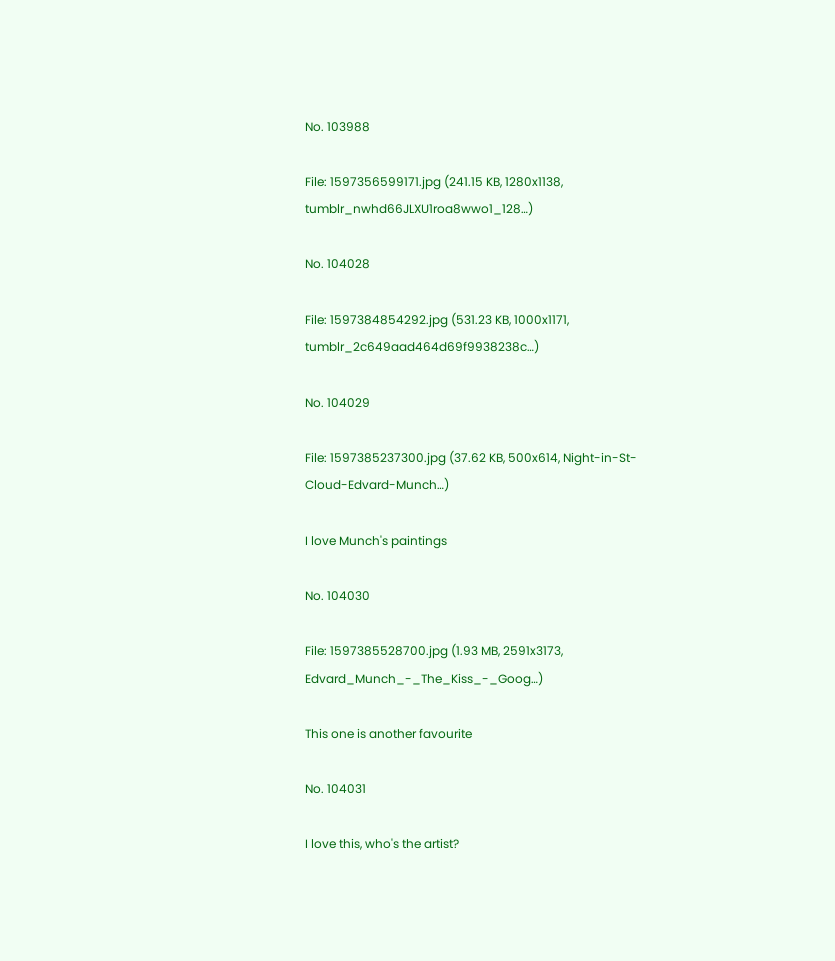No. 103988

File: 1597356599171.jpg (241.15 KB, 1280x1138, tumblr_nwhd66JLXU1roa8wwo1_128…)

No. 104028

File: 1597384854292.jpg (531.23 KB, 1000x1171, tumblr_2c649aad464d69f9938238c…)

No. 104029

File: 1597385237300.jpg (37.62 KB, 500x614, Night-in-St-Cloud-Edvard-Munch…)

I love Munch's paintings

No. 104030

File: 1597385528700.jpg (1.93 MB, 2591x3173, Edvard_Munch_-_The_Kiss_-_Goog…)

This one is another favourite

No. 104031

I love this, who's the artist?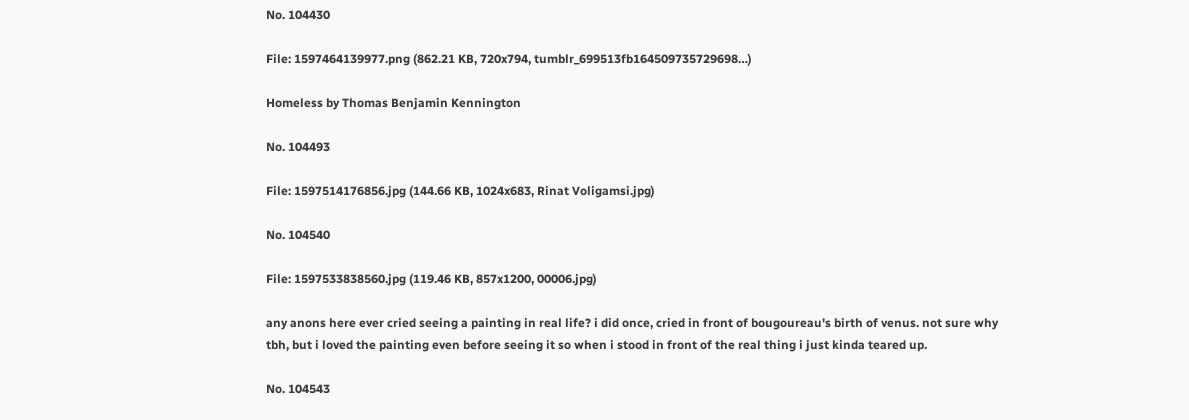No. 104430

File: 1597464139977.png (862.21 KB, 720x794, tumblr_699513fb164509735729698…)

Homeless by Thomas Benjamin Kennington

No. 104493

File: 1597514176856.jpg (144.66 KB, 1024x683, Rinat Voligamsi.jpg)

No. 104540

File: 1597533838560.jpg (119.46 KB, 857x1200, 00006.jpg)

any anons here ever cried seeing a painting in real life? i did once, cried in front of bougoureau's birth of venus. not sure why tbh, but i loved the painting even before seeing it so when i stood in front of the real thing i just kinda teared up.

No. 104543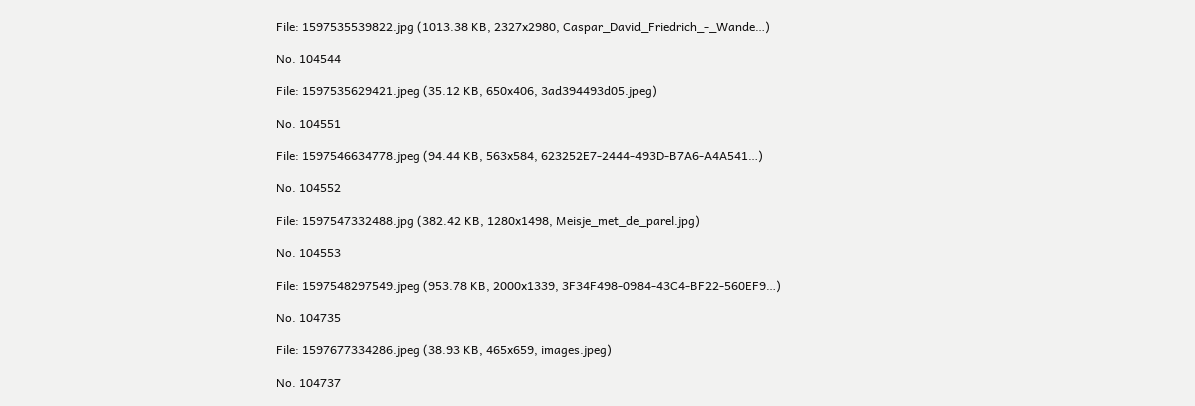File: 1597535539822.jpg (1013.38 KB, 2327x2980, Caspar_David_Friedrich_-_Wande…)

No. 104544

File: 1597535629421.jpeg (35.12 KB, 650x406, 3ad394493d05.jpeg)

No. 104551

File: 1597546634778.jpeg (94.44 KB, 563x584, 623252E7-2444-493D-B7A6-A4A541…)

No. 104552

File: 1597547332488.jpg (382.42 KB, 1280x1498, Meisje_met_de_parel.jpg)

No. 104553

File: 1597548297549.jpeg (953.78 KB, 2000x1339, 3F34F498-0984-43C4-BF22-560EF9…)

No. 104735

File: 1597677334286.jpeg (38.93 KB, 465x659, images.jpeg)

No. 104737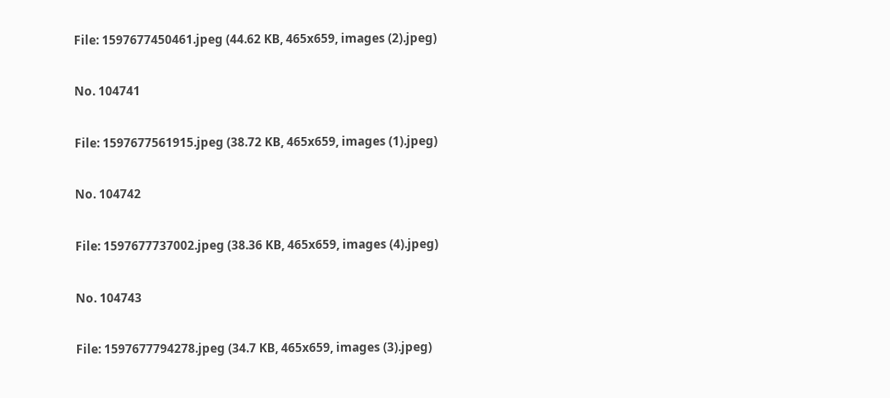File: 1597677450461.jpeg (44.62 KB, 465x659, images (2).jpeg)

No. 104741

File: 1597677561915.jpeg (38.72 KB, 465x659, images (1).jpeg)

No. 104742

File: 1597677737002.jpeg (38.36 KB, 465x659, images (4).jpeg)

No. 104743

File: 1597677794278.jpeg (34.7 KB, 465x659, images (3).jpeg)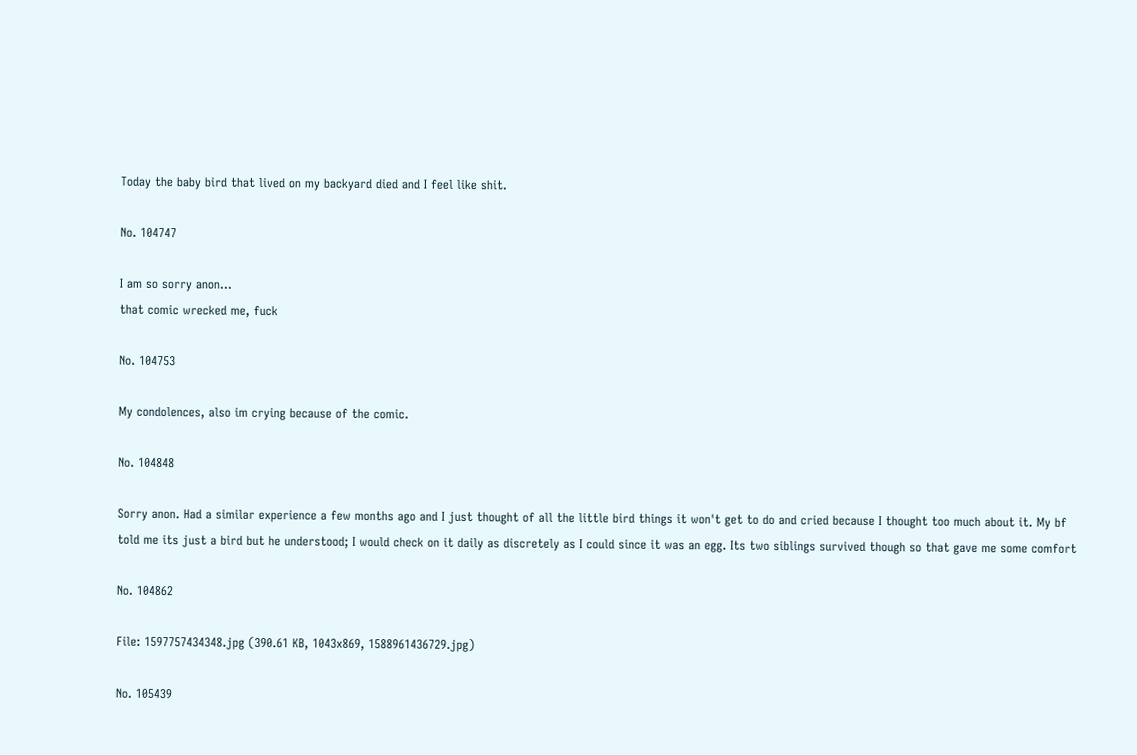Today the baby bird that lived on my backyard died and I feel like shit.

No. 104747

I am so sorry anon…
that comic wrecked me, fuck

No. 104753

My condolences, also im crying because of the comic.

No. 104848

Sorry anon. Had a similar experience a few months ago and I just thought of all the little bird things it won't get to do and cried because I thought too much about it. My bf told me its just a bird but he understood; I would check on it daily as discretely as I could since it was an egg. Its two siblings survived though so that gave me some comfort

No. 104862

File: 1597757434348.jpg (390.61 KB, 1043x869, 1588961436729.jpg)

No. 105439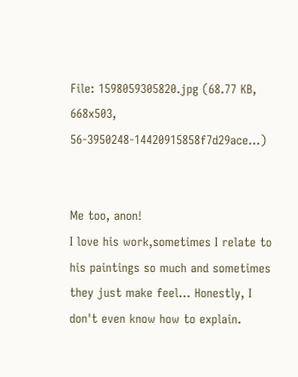File: 1598059305820.jpg (68.77 KB, 668x503, 56-3950248-14420915858f7d29ace…)


Me too, anon!
I love his work,sometimes I relate to his paintings so much and sometimes they just make feel… Honestly, I don't even know how to explain.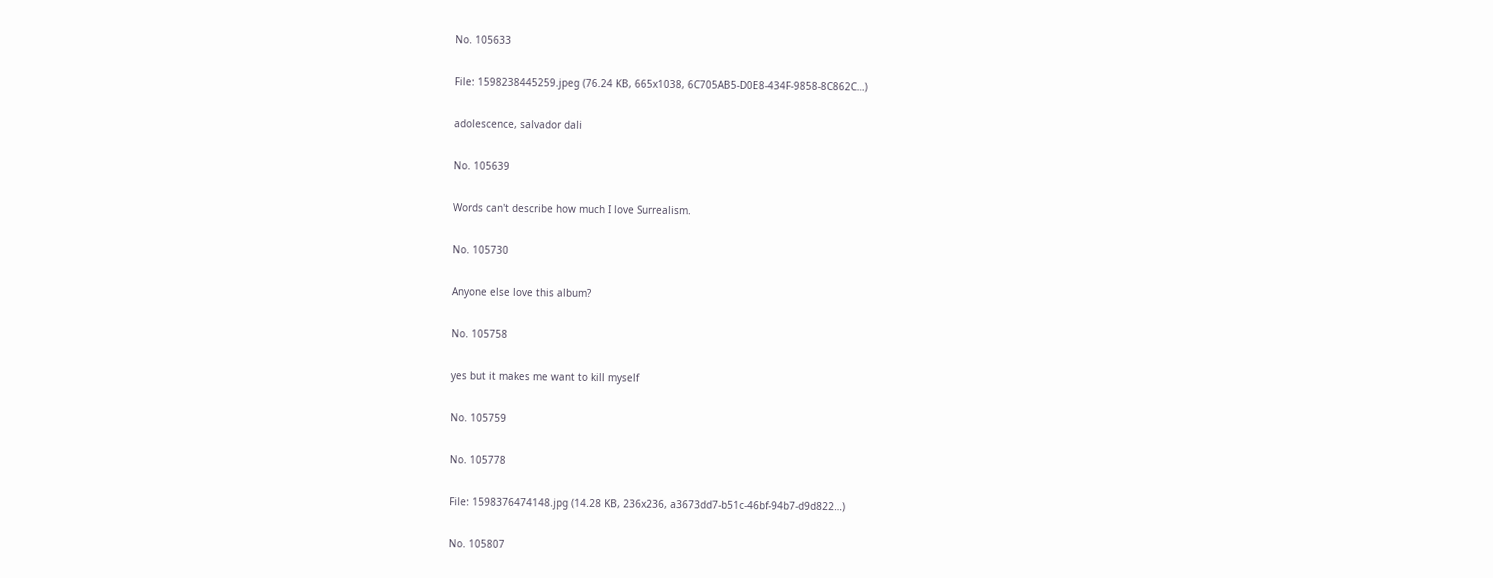No. 105633

File: 1598238445259.jpeg (76.24 KB, 665x1038, 6C705AB5-D0E8-434F-9858-8C862C…)

adolescence, salvador dali

No. 105639

Words can't describe how much I love Surrealism.

No. 105730

Anyone else love this album?

No. 105758

yes but it makes me want to kill myself

No. 105759

No. 105778

File: 1598376474148.jpg (14.28 KB, 236x236, a3673dd7-b51c-46bf-94b7-d9d822…)

No. 105807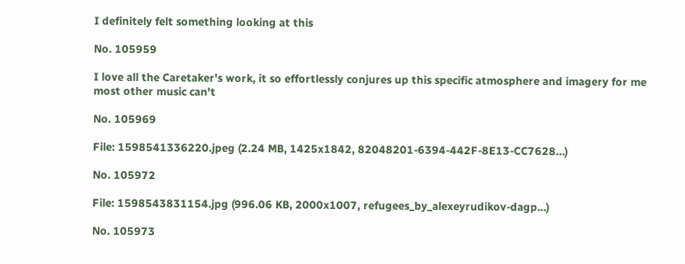I definitely felt something looking at this

No. 105959

I love all the Caretaker's work, it so effortlessly conjures up this specific atmosphere and imagery for me most other music can't

No. 105969

File: 1598541336220.jpeg (2.24 MB, 1425x1842, 82048201-6394-442F-8E13-CC7628…)

No. 105972

File: 1598543831154.jpg (996.06 KB, 2000x1007, refugees_by_alexeyrudikov-dagp…)

No. 105973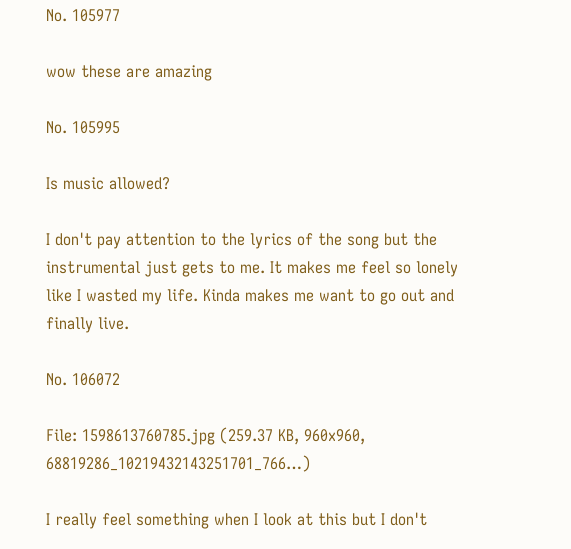No. 105977

wow these are amazing

No. 105995

Is music allowed?

I don't pay attention to the lyrics of the song but the instrumental just gets to me. It makes me feel so lonely like I wasted my life. Kinda makes me want to go out and finally live.

No. 106072

File: 1598613760785.jpg (259.37 KB, 960x960, 68819286_10219432143251701_766…)

I really feel something when I look at this but I don't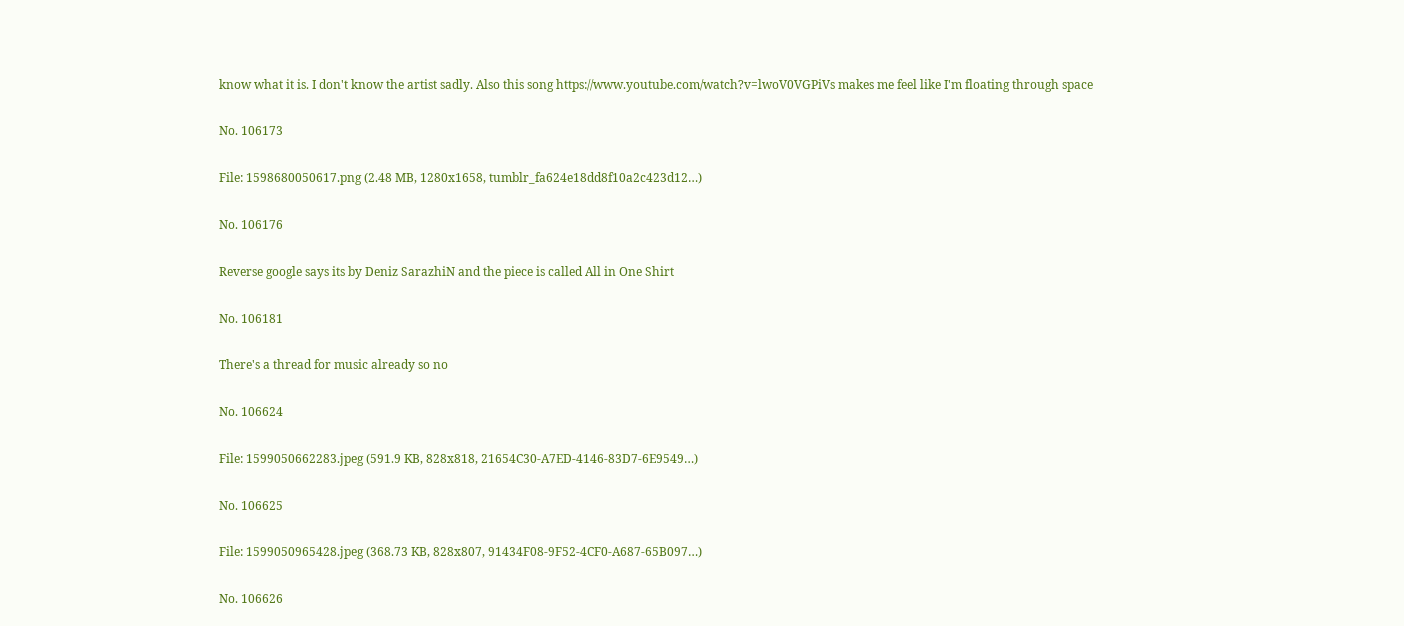know what it is. I don't know the artist sadly. Also this song https://www.youtube.com/watch?v=lwoV0VGPiVs makes me feel like I'm floating through space

No. 106173

File: 1598680050617.png (2.48 MB, 1280x1658, tumblr_fa624e18dd8f10a2c423d12…)

No. 106176

Reverse google says its by Deniz SarazhiN and the piece is called All in One Shirt

No. 106181

There's a thread for music already so no

No. 106624

File: 1599050662283.jpeg (591.9 KB, 828x818, 21654C30-A7ED-4146-83D7-6E9549…)

No. 106625

File: 1599050965428.jpeg (368.73 KB, 828x807, 91434F08-9F52-4CF0-A687-65B097…)

No. 106626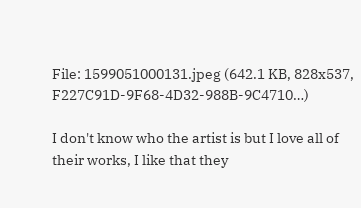File: 1599051000131.jpeg (642.1 KB, 828x537, F227C91D-9F68-4D32-988B-9C4710…)

I don't know who the artist is but I love all of their works, I like that they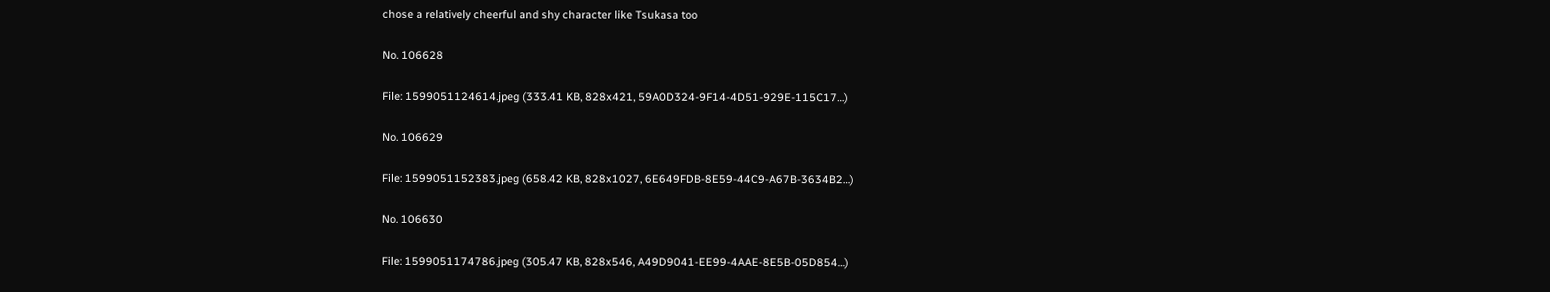chose a relatively cheerful and shy character like Tsukasa too

No. 106628

File: 1599051124614.jpeg (333.41 KB, 828x421, 59A0D324-9F14-4D51-929E-115C17…)

No. 106629

File: 1599051152383.jpeg (658.42 KB, 828x1027, 6E649FDB-8E59-44C9-A67B-3634B2…)

No. 106630

File: 1599051174786.jpeg (305.47 KB, 828x546, A49D9041-EE99-4AAE-8E5B-05D854…)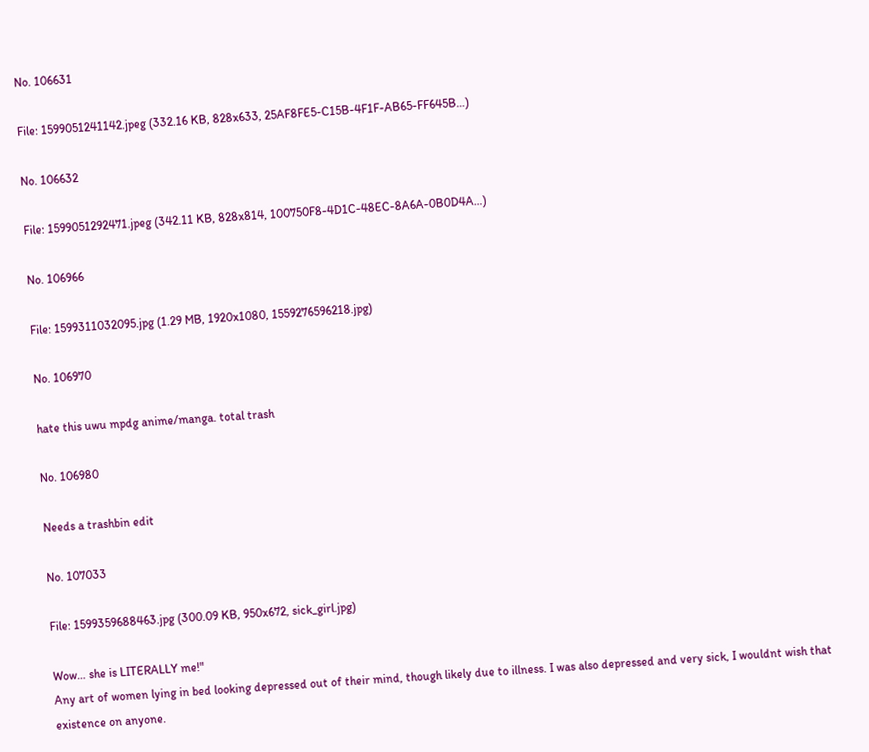No. 106631

File: 1599051241142.jpeg (332.16 KB, 828x633, 25AF8FE5-C15B-4F1F-AB65-FF645B…)

No. 106632

File: 1599051292471.jpeg (342.11 KB, 828x814, 100750F8-4D1C-48EC-8A6A-0B0D4A…)

No. 106966

File: 1599311032095.jpg (1.29 MB, 1920x1080, 1559276596218.jpg)

No. 106970

hate this uwu mpdg anime/manga. total trash

No. 106980

Needs a trashbin edit

No. 107033

File: 1599359688463.jpg (300.09 KB, 950x672, sick_girl.jpg)

Wow… she is LITERALLY me!"
Any art of women lying in bed looking depressed out of their mind, though likely due to illness. I was also depressed and very sick, I wouldnt wish that existence on anyone.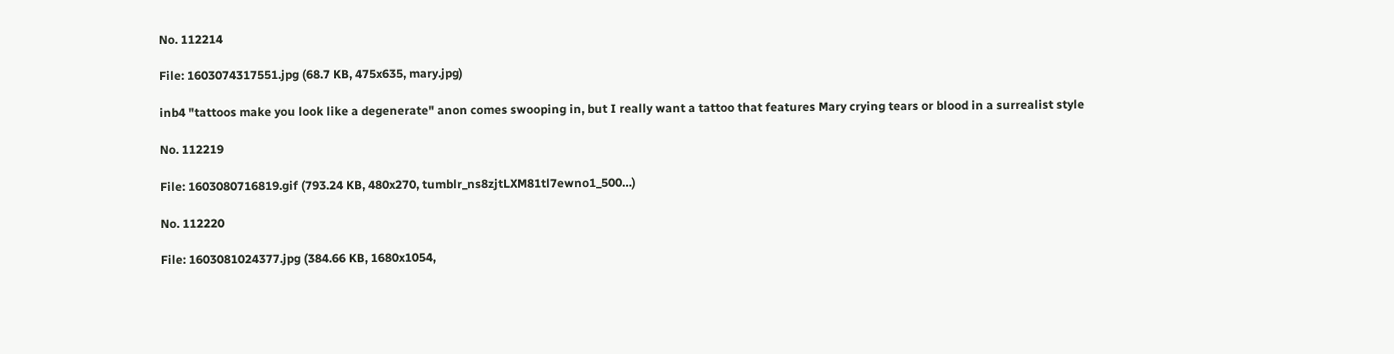No. 112214

File: 1603074317551.jpg (68.7 KB, 475x635, mary.jpg)

inb4 "tattoos make you look like a degenerate" anon comes swooping in, but I really want a tattoo that features Mary crying tears or blood in a surrealist style

No. 112219

File: 1603080716819.gif (793.24 KB, 480x270, tumblr_ns8zjtLXM81tl7ewno1_500…)

No. 112220

File: 1603081024377.jpg (384.66 KB, 1680x1054,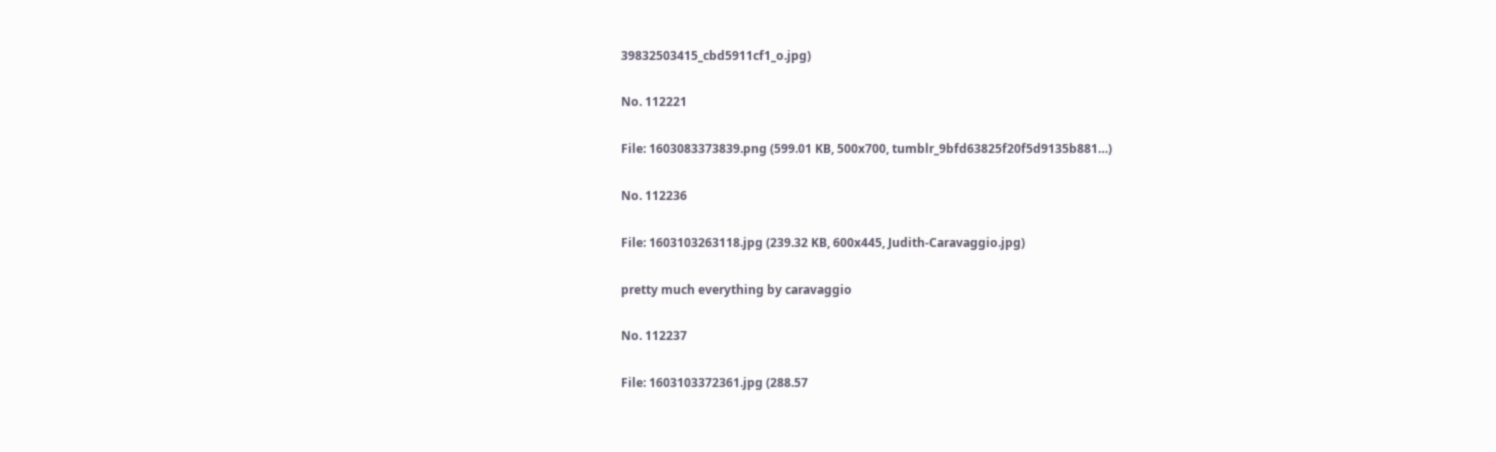39832503415_cbd5911cf1_o.jpg)

No. 112221

File: 1603083373839.png (599.01 KB, 500x700, tumblr_9bfd63825f20f5d9135b881…)

No. 112236

File: 1603103263118.jpg (239.32 KB, 600x445, Judith-Caravaggio.jpg)

pretty much everything by caravaggio

No. 112237

File: 1603103372361.jpg (288.57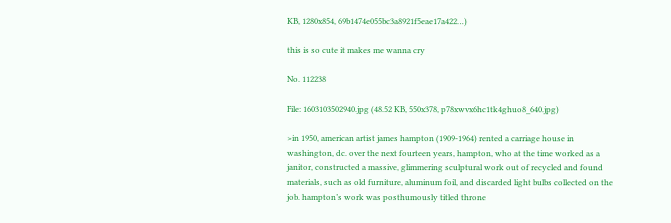KB, 1280x854, 69b1474e055bc3a8921f5eae17a422…)

this is so cute it makes me wanna cry

No. 112238

File: 1603103502940.jpg (48.52 KB, 550x378, p78xwvx6hc1tk4ghuo8_640.jpg)

>in 1950, american artist james hampton (1909-1964) rented a carriage house in washington, dc. over the next fourteen years, hampton, who at the time worked as a janitor, constructed a massive, glimmering sculptural work out of recycled and found materials, such as old furniture, aluminum foil, and discarded light bulbs collected on the job. hampton’s work was posthumously titled throne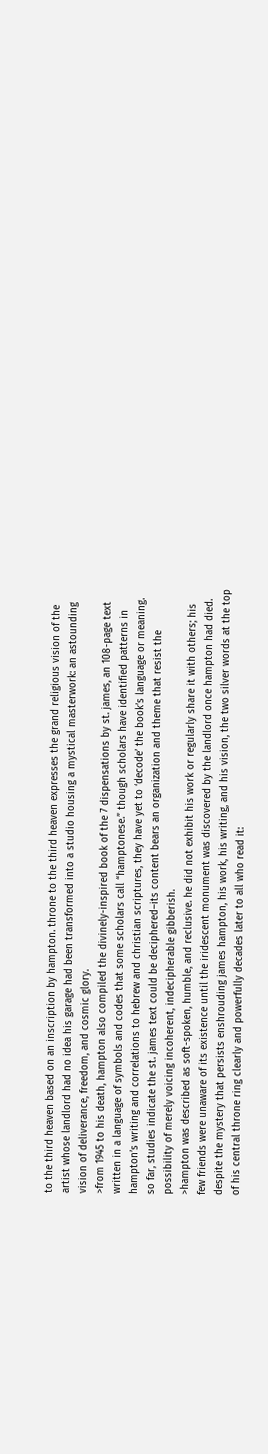to the third heaven based on an inscription by hampton. throne to the third heaven expresses the grand religious vision of the artist whose landlord had no idea his garage had been transformed into a studio housing a mystical masterwork: an astounding vision of deliverance, freedom, and cosmic glory.
>from 1945 to his death, hampton also compiled the divinely-inspired book of the 7 dispensations by st. james, an 108-page text written in a language of symbols and codes that some scholars call “hamptonese.” though scholars have identified patterns in hampton’s writing and correlations to hebrew and christian scriptures, they have yet to ‘decode’ the book’s language or meaning. so far, studies indicate the st. james text could be deciphered–its content bears an organization and theme that resist the possibility of merely voicing incoherent, indecipherable gibberish.
>hampton was described as soft-spoken, humble, and reclusive. he did not exhibit his work or regularly share it with others; his few friends were unaware of its existence until the iridescent monument was discovered by the landlord once hampton had died. despite the mystery that persists enshrouding james hampton, his work, his writing, and his vision, the two silver words at the top of his central throne ring clearly and powerfully decades later to all who read it: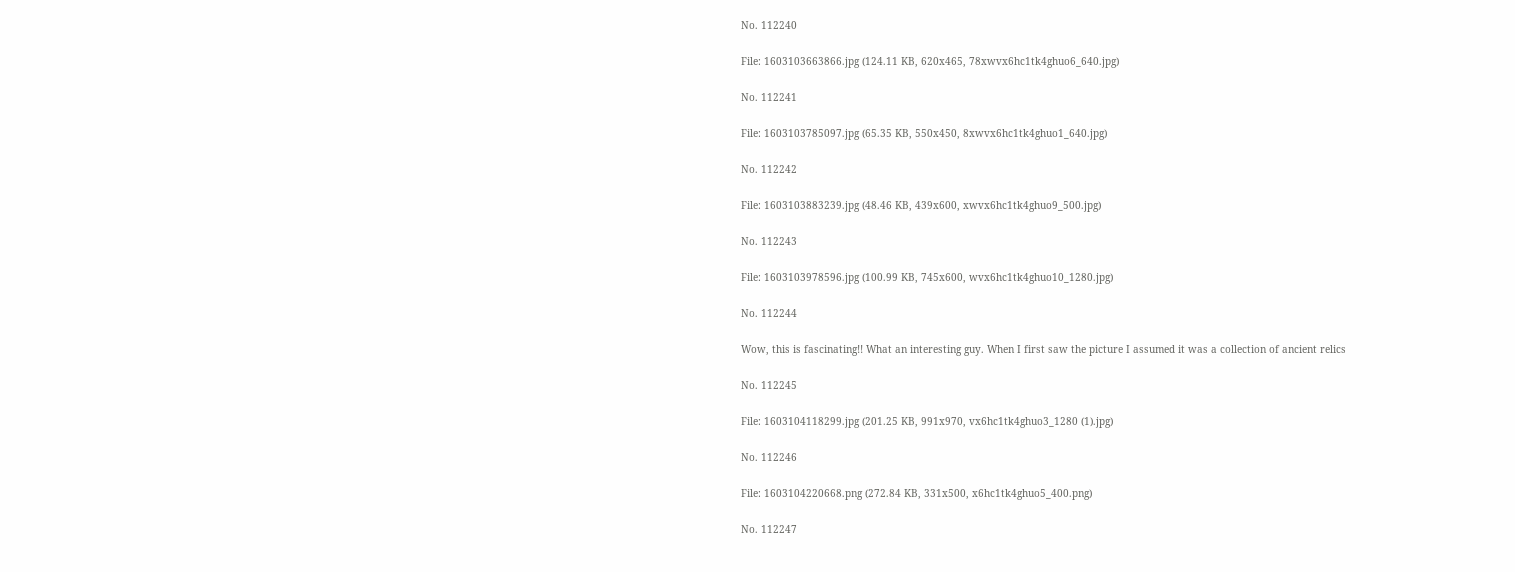No. 112240

File: 1603103663866.jpg (124.11 KB, 620x465, 78xwvx6hc1tk4ghuo6_640.jpg)

No. 112241

File: 1603103785097.jpg (65.35 KB, 550x450, 8xwvx6hc1tk4ghuo1_640.jpg)

No. 112242

File: 1603103883239.jpg (48.46 KB, 439x600, xwvx6hc1tk4ghuo9_500.jpg)

No. 112243

File: 1603103978596.jpg (100.99 KB, 745x600, wvx6hc1tk4ghuo10_1280.jpg)

No. 112244

Wow, this is fascinating!! What an interesting guy. When I first saw the picture I assumed it was a collection of ancient relics

No. 112245

File: 1603104118299.jpg (201.25 KB, 991x970, vx6hc1tk4ghuo3_1280 (1).jpg)

No. 112246

File: 1603104220668.png (272.84 KB, 331x500, x6hc1tk4ghuo5_400.png)

No. 112247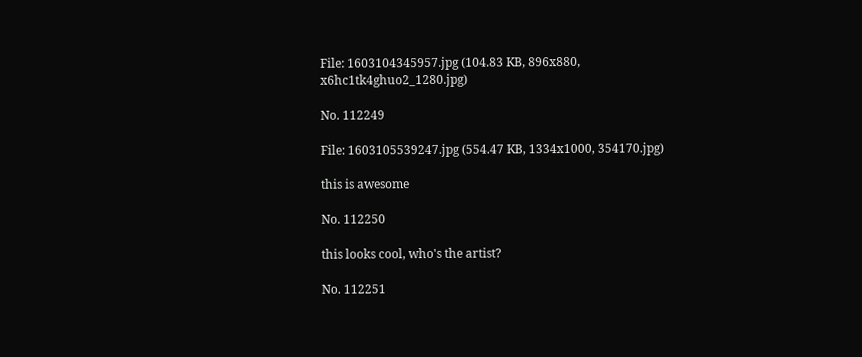File: 1603104345957.jpg (104.83 KB, 896x880, x6hc1tk4ghuo2_1280.jpg)

No. 112249

File: 1603105539247.jpg (554.47 KB, 1334x1000, 354170.jpg)

this is awesome

No. 112250

this looks cool, who's the artist?

No. 112251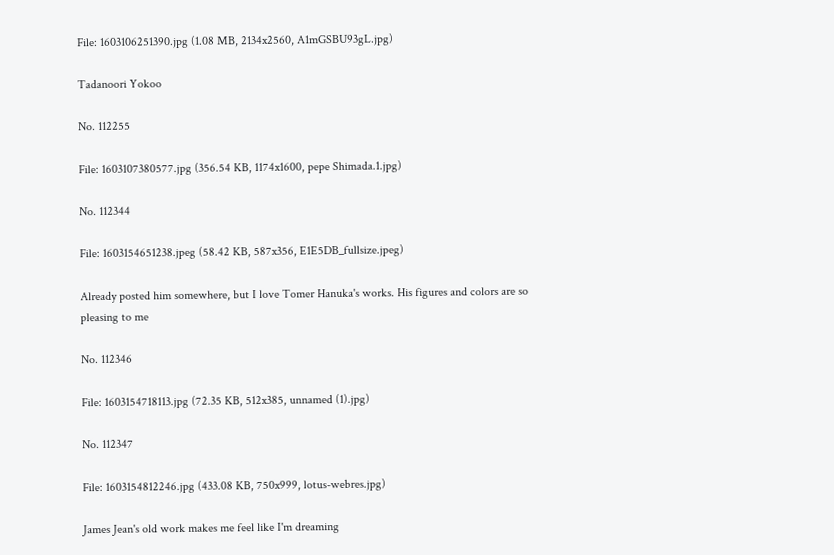File: 1603106251390.jpg (1.08 MB, 2134x2560, A1mGSBU93gL.jpg)

Tadanoori Yokoo

No. 112255

File: 1603107380577.jpg (356.54 KB, 1174x1600, pepe Shimada.1.jpg)

No. 112344

File: 1603154651238.jpeg (58.42 KB, 587x356, E1E5DB_fullsize.jpeg)

Already posted him somewhere, but I love Tomer Hanuka's works. His figures and colors are so pleasing to me

No. 112346

File: 1603154718113.jpg (72.35 KB, 512x385, unnamed (1).jpg)

No. 112347

File: 1603154812246.jpg (433.08 KB, 750x999, lotus-webres.jpg)

James Jean's old work makes me feel like I'm dreaming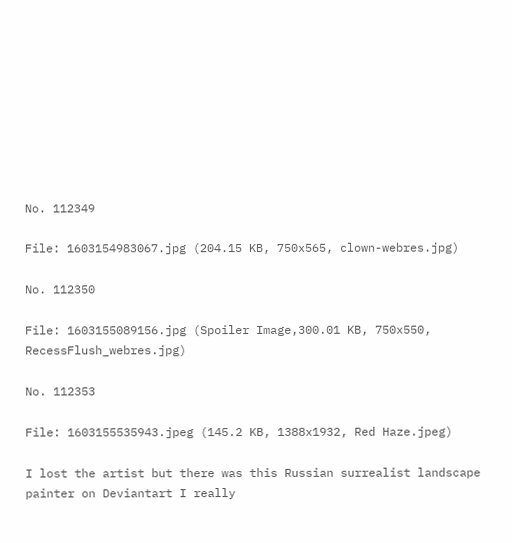No. 112349

File: 1603154983067.jpg (204.15 KB, 750x565, clown-webres.jpg)

No. 112350

File: 1603155089156.jpg (Spoiler Image,300.01 KB, 750x550, RecessFlush_webres.jpg)

No. 112353

File: 1603155535943.jpeg (145.2 KB, 1388x1932, Red Haze.jpeg)

I lost the artist but there was this Russian surrealist landscape painter on Deviantart I really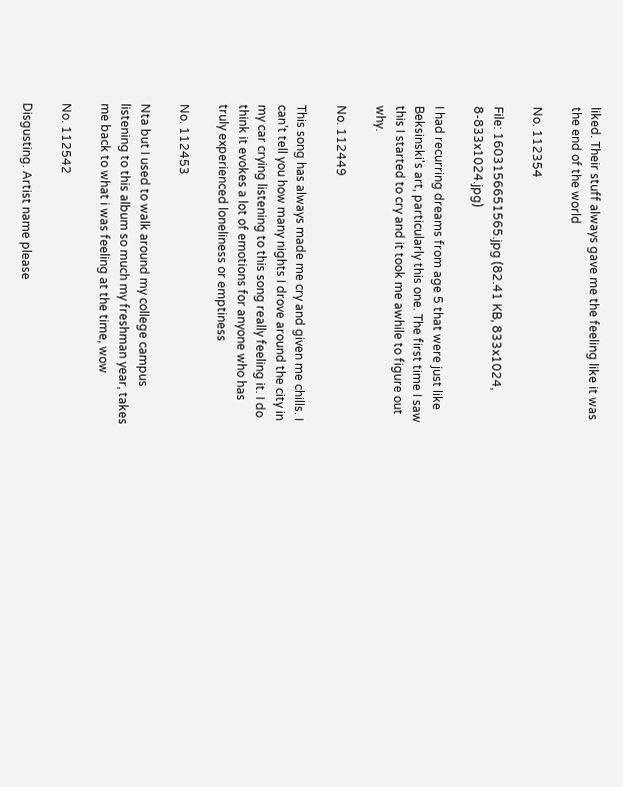liked. Their stuff always gave me the feeling like it was the end of the world

No. 112354

File: 1603156651565.jpg (82.41 KB, 833x1024, 8-833x1024.jpg)

I had recurring dreams from age 5 that were just like Beksinski's art, particularly this one. The first time I saw this I started to cry and it took me awhile to figure out why.

No. 112449

This song has always made me cry and given me chills. I can’t tell you how many nights I drove around the city in my car crying listening to this song really feeling it. I do think it evokes a lot of emotions for anyone who has truly experienced loneliness or emptiness

No. 112453

Nta but I used to walk around my college campus listening to this album so much my freshman year, takes me back to what i was feeling at the time, wow

No. 112542

Disgusting. Artist name please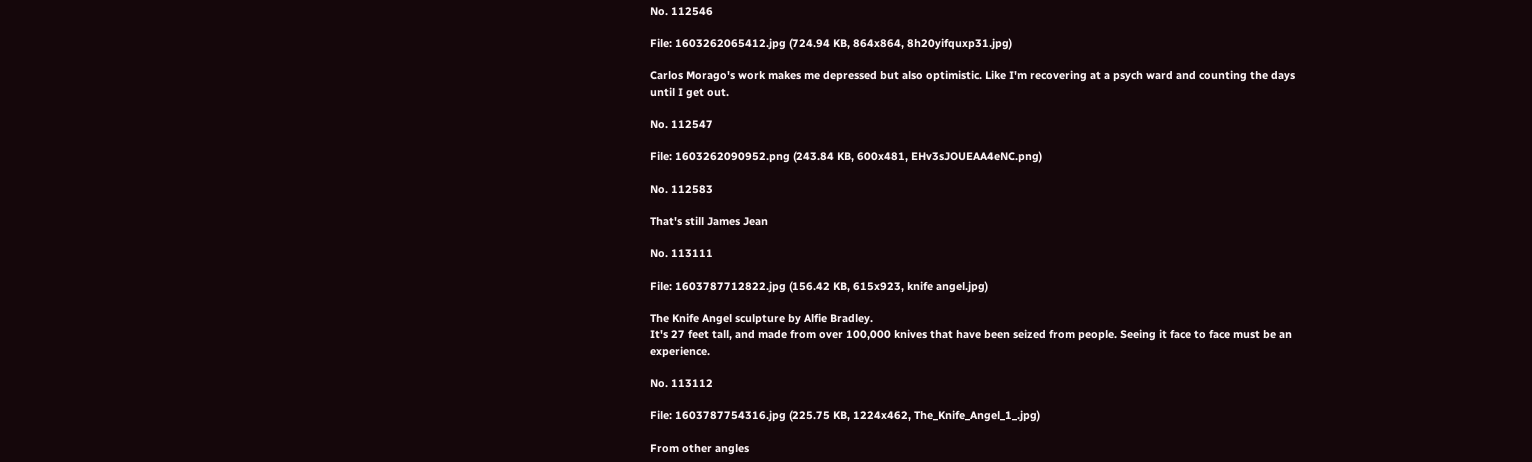No. 112546

File: 1603262065412.jpg (724.94 KB, 864x864, 8h20yifquxp31.jpg)

Carlos Morago's work makes me depressed but also optimistic. Like I'm recovering at a psych ward and counting the days until I get out.

No. 112547

File: 1603262090952.png (243.84 KB, 600x481, EHv3sJOUEAA4eNC.png)

No. 112583

That's still James Jean

No. 113111

File: 1603787712822.jpg (156.42 KB, 615x923, knife angel.jpg)

The Knife Angel sculpture by Alfie Bradley.
It's 27 feet tall, and made from over 100,000 knives that have been seized from people. Seeing it face to face must be an experience.

No. 113112

File: 1603787754316.jpg (225.75 KB, 1224x462, The_Knife_Angel_1_.jpg)

From other angles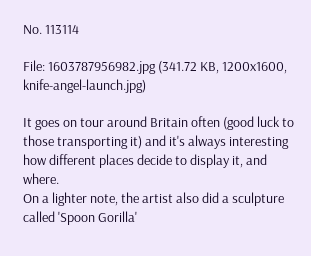No. 113114

File: 1603787956982.jpg (341.72 KB, 1200x1600, knife-angel-launch.jpg)

It goes on tour around Britain often (good luck to those transporting it) and it's always interesting how different places decide to display it, and where.
On a lighter note, the artist also did a sculpture called 'Spoon Gorilla'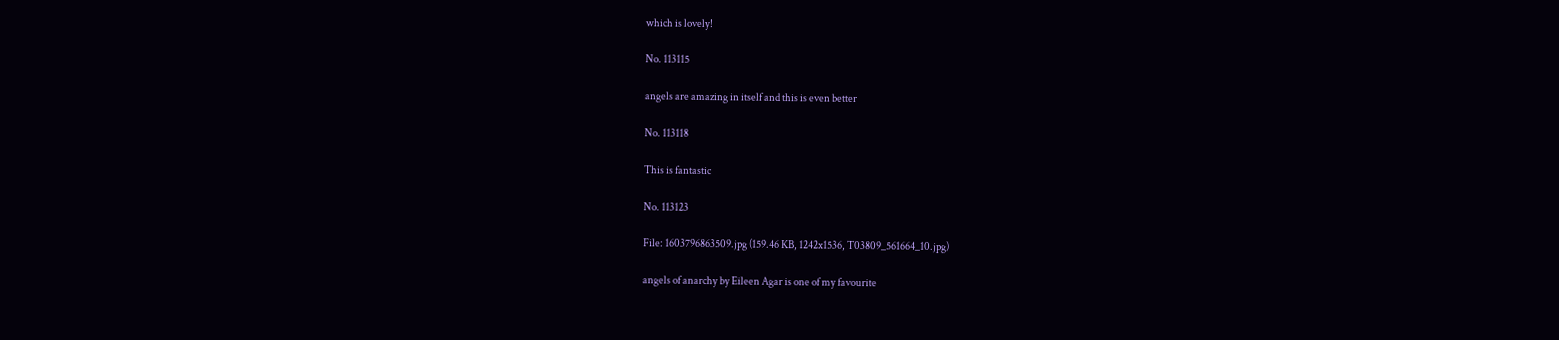which is lovely!

No. 113115

angels are amazing in itself and this is even better

No. 113118

This is fantastic

No. 113123

File: 1603796863509.jpg (159.46 KB, 1242x1536, T03809_561664_10.jpg)

angels of anarchy by Eileen Agar is one of my favourite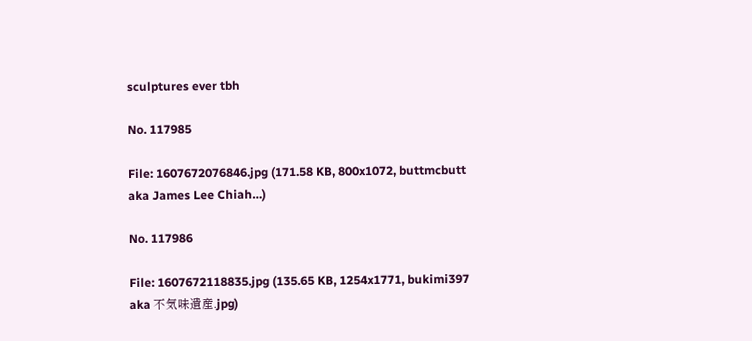sculptures ever tbh

No. 117985

File: 1607672076846.jpg (171.58 KB, 800x1072, buttmcbutt aka James Lee Chiah…)

No. 117986

File: 1607672118835.jpg (135.65 KB, 1254x1771, bukimi397 aka 不気味遺産.jpg)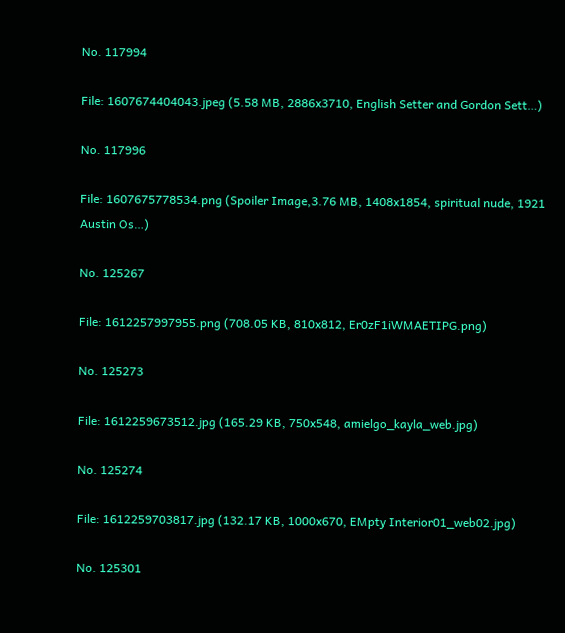No. 117994

File: 1607674404043.jpeg (5.58 MB, 2886x3710, English Setter and Gordon Sett…)

No. 117996

File: 1607675778534.png (Spoiler Image,3.76 MB, 1408x1854, spiritual nude, 1921 Austin Os…)

No. 125267

File: 1612257997955.png (708.05 KB, 810x812, Er0zF1iWMAETIPG.png)

No. 125273

File: 1612259673512.jpg (165.29 KB, 750x548, amielgo_kayla_web.jpg)

No. 125274

File: 1612259703817.jpg (132.17 KB, 1000x670, EMpty Interior01_web02.jpg)

No. 125301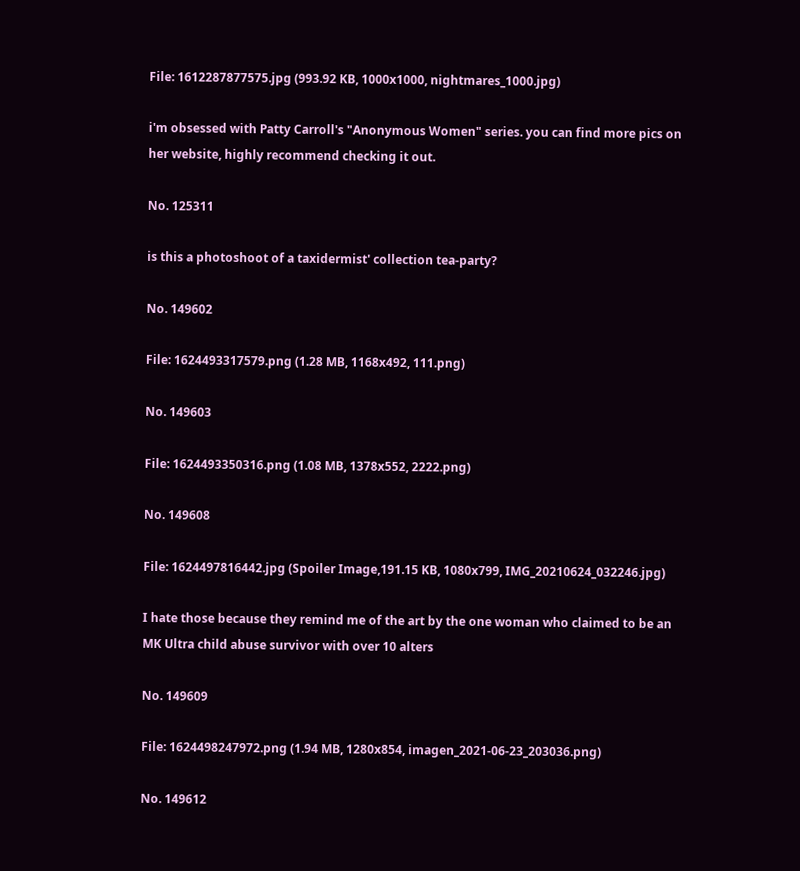File: 1612287877575.jpg (993.92 KB, 1000x1000, nightmares_1000.jpg)

i'm obsessed with Patty Carroll's "Anonymous Women" series. you can find more pics on her website, highly recommend checking it out.

No. 125311

is this a photoshoot of a taxidermist' collection tea-party?

No. 149602

File: 1624493317579.png (1.28 MB, 1168x492, 111.png)

No. 149603

File: 1624493350316.png (1.08 MB, 1378x552, 2222.png)

No. 149608

File: 1624497816442.jpg (Spoiler Image,191.15 KB, 1080x799, IMG_20210624_032246.jpg)

I hate those because they remind me of the art by the one woman who claimed to be an MK Ultra child abuse survivor with over 10 alters

No. 149609

File: 1624498247972.png (1.94 MB, 1280x854, imagen_2021-06-23_203036.png)

No. 149612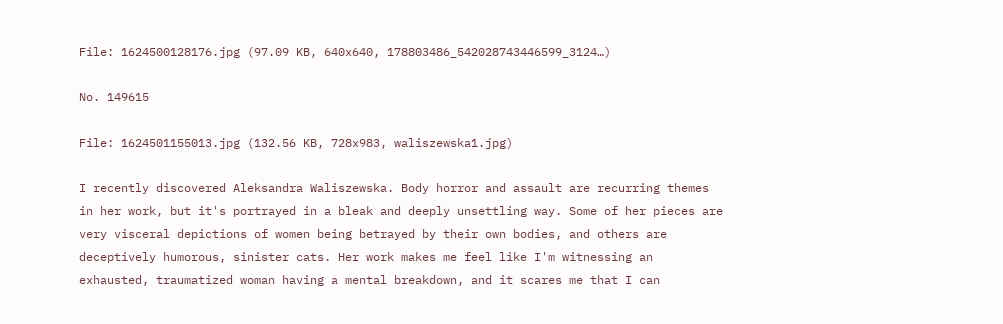File: 1624500128176.jpg (97.09 KB, 640x640, 178803486_542028743446599_3124…)

No. 149615

File: 1624501155013.jpg (132.56 KB, 728x983, waliszewska1.jpg)

I recently discovered Aleksandra Waliszewska. Body horror and assault are recurring themes in her work, but it's portrayed in a bleak and deeply unsettling way. Some of her pieces are very visceral depictions of women being betrayed by their own bodies, and others are deceptively humorous, sinister cats. Her work makes me feel like I'm witnessing an exhausted, traumatized woman having a mental breakdown, and it scares me that I can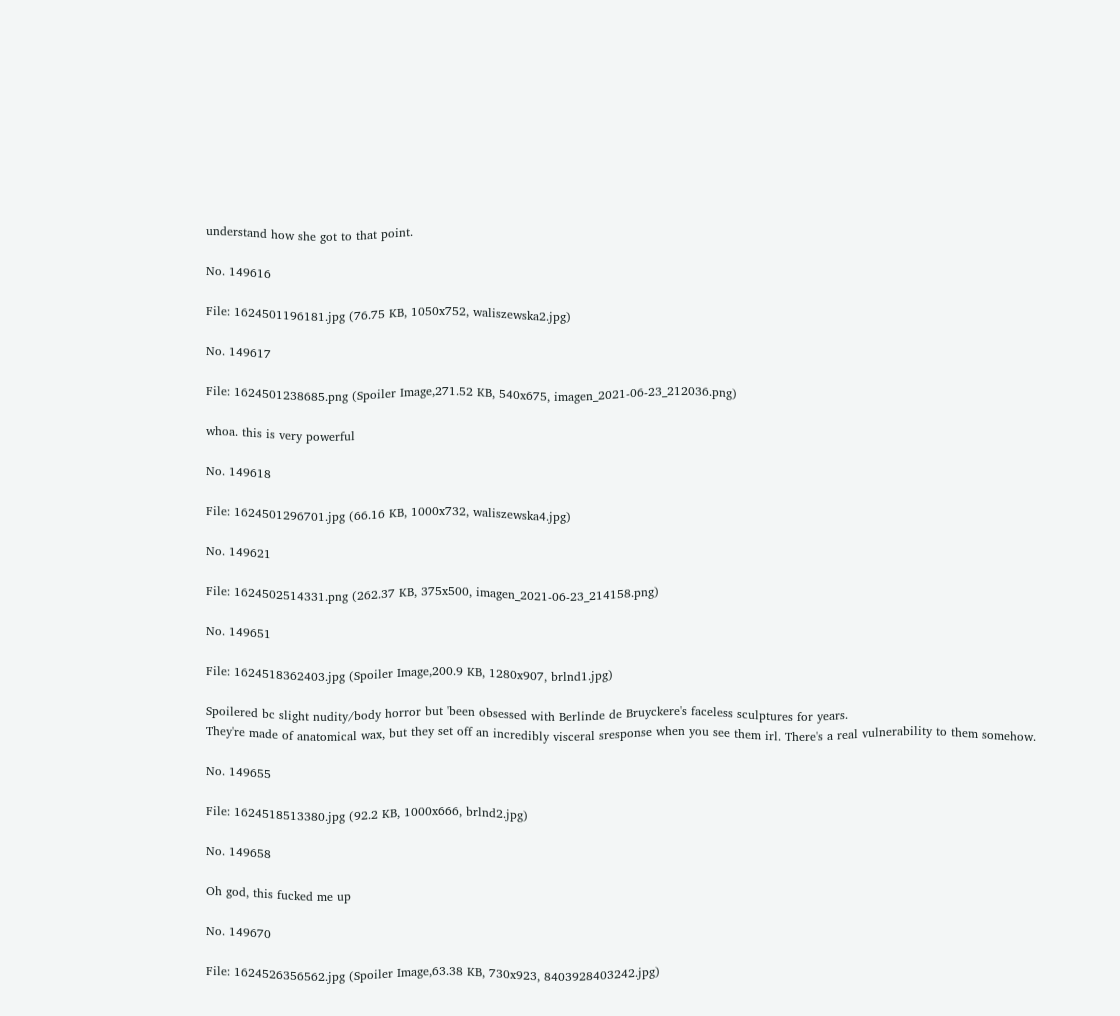understand how she got to that point.

No. 149616

File: 1624501196181.jpg (76.75 KB, 1050x752, waliszewska2.jpg)

No. 149617

File: 1624501238685.png (Spoiler Image,271.52 KB, 540x675, imagen_2021-06-23_212036.png)

whoa. this is very powerful

No. 149618

File: 1624501296701.jpg (66.16 KB, 1000x732, waliszewska4.jpg)

No. 149621

File: 1624502514331.png (262.37 KB, 375x500, imagen_2021-06-23_214158.png)

No. 149651

File: 1624518362403.jpg (Spoiler Image,200.9 KB, 1280x907, brlnd1.jpg)

Spoilered bc slight nudity/body horror but 'been obsessed with Berlinde de Bruyckere's faceless sculptures for years.
They're made of anatomical wax, but they set off an incredibly visceral sresponse when you see them irl. There's a real vulnerability to them somehow.

No. 149655

File: 1624518513380.jpg (92.2 KB, 1000x666, brlnd2.jpg)

No. 149658

Oh god, this fucked me up

No. 149670

File: 1624526356562.jpg (Spoiler Image,63.38 KB, 730x923, 8403928403242.jpg)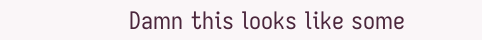Damn this looks like some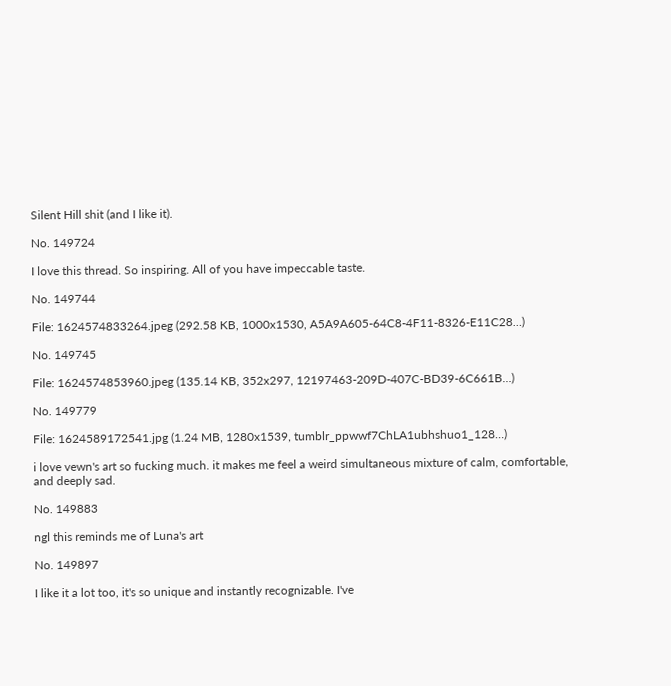Silent Hill shit (and I like it).

No. 149724

I love this thread. So inspiring. All of you have impeccable taste.

No. 149744

File: 1624574833264.jpeg (292.58 KB, 1000x1530, A5A9A605-64C8-4F11-8326-E11C28…)

No. 149745

File: 1624574853960.jpeg (135.14 KB, 352x297, 12197463-209D-407C-BD39-6C661B…)

No. 149779

File: 1624589172541.jpg (1.24 MB, 1280x1539, tumblr_ppwwf7ChLA1ubhshuo1_128…)

i love vewn's art so fucking much. it makes me feel a weird simultaneous mixture of calm, comfortable, and deeply sad.

No. 149883

ngl this reminds me of Luna's art

No. 149897

I like it a lot too, it's so unique and instantly recognizable. I've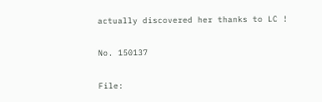actually discovered her thanks to LC !

No. 150137

File: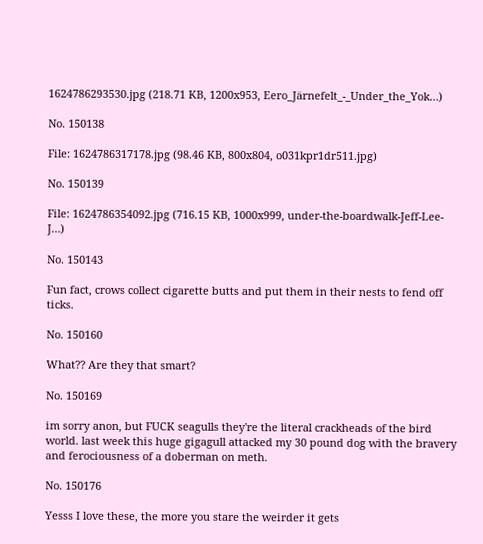1624786293530.jpg (218.71 KB, 1200x953, Eero_Järnefelt_-_Under_the_Yok…)

No. 150138

File: 1624786317178.jpg (98.46 KB, 800x804, o031kpr1dr511.jpg)

No. 150139

File: 1624786354092.jpg (716.15 KB, 1000x999, under-the-boardwalk-Jeff-Lee-J…)

No. 150143

Fun fact, crows collect cigarette butts and put them in their nests to fend off ticks.

No. 150160

What?? Are they that smart?

No. 150169

im sorry anon, but FUCK seagulls they're the literal crackheads of the bird world. last week this huge gigagull attacked my 30 pound dog with the bravery and ferociousness of a doberman on meth.

No. 150176

Yesss I love these, the more you stare the weirder it gets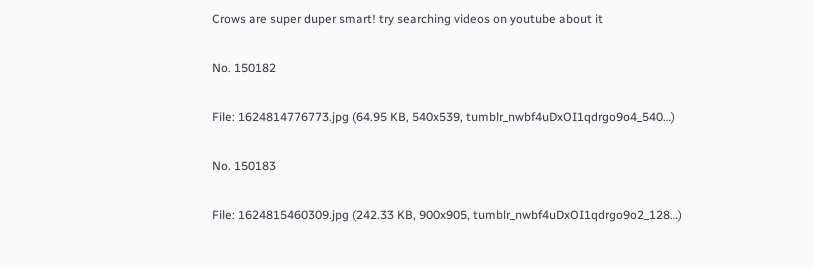Crows are super duper smart! try searching videos on youtube about it

No. 150182

File: 1624814776773.jpg (64.95 KB, 540x539, tumblr_nwbf4uDxOI1qdrgo9o4_540…)

No. 150183

File: 1624815460309.jpg (242.33 KB, 900x905, tumblr_nwbf4uDxOI1qdrgo9o2_128…)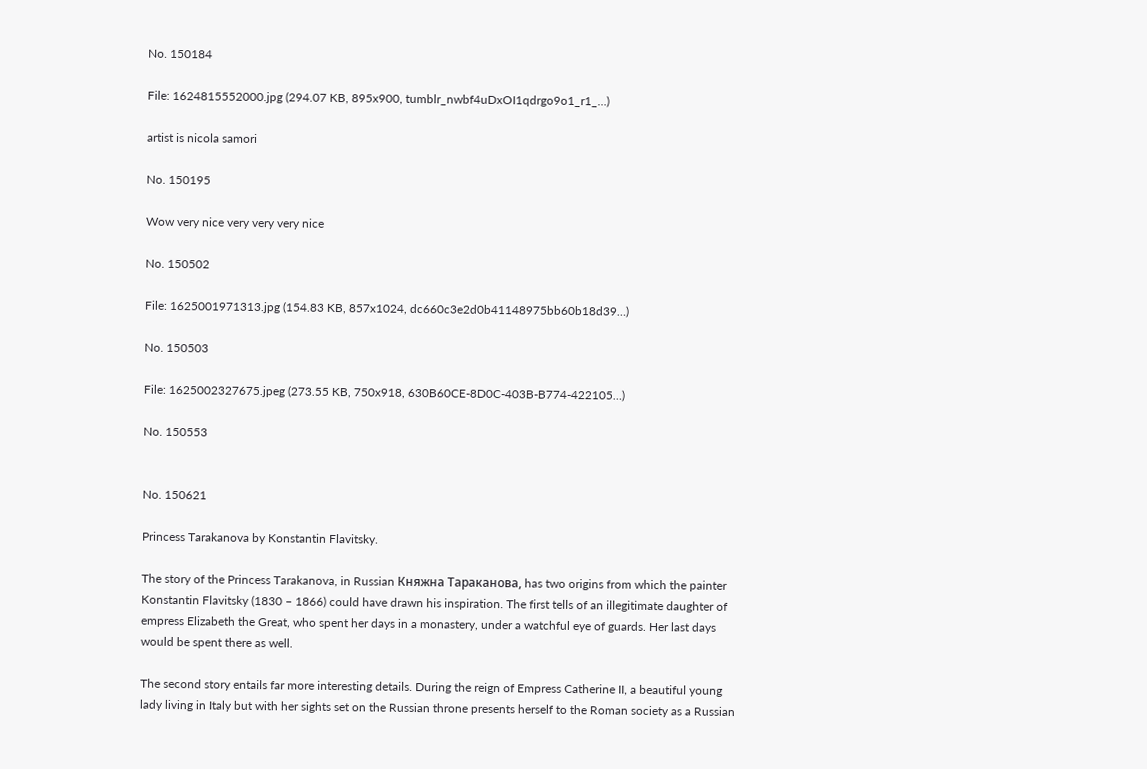No. 150184

File: 1624815552000.jpg (294.07 KB, 895x900, tumblr_nwbf4uDxOI1qdrgo9o1_r1_…)

artist is nicola samori

No. 150195

Wow very nice very very very nice

No. 150502

File: 1625001971313.jpg (154.83 KB, 857x1024, dc660c3e2d0b41148975bb60b18d39…)

No. 150503

File: 1625002327675.jpeg (273.55 KB, 750x918, 630B60CE-8D0C-403B-B774-422105…)

No. 150553


No. 150621

Princess Tarakanova by Konstantin Flavitsky.

The story of the Princess Tarakanova, in Russian Княжна Тараканова, has two origins from which the painter Konstantin Flavitsky (1830 – 1866) could have drawn his inspiration. The first tells of an illegitimate daughter of empress Elizabeth the Great, who spent her days in a monastery, under a watchful eye of guards. Her last days would be spent there as well.

The second story entails far more interesting details. During the reign of Empress Catherine II, a beautiful young lady living in Italy but with her sights set on the Russian throne presents herself to the Roman society as a Russian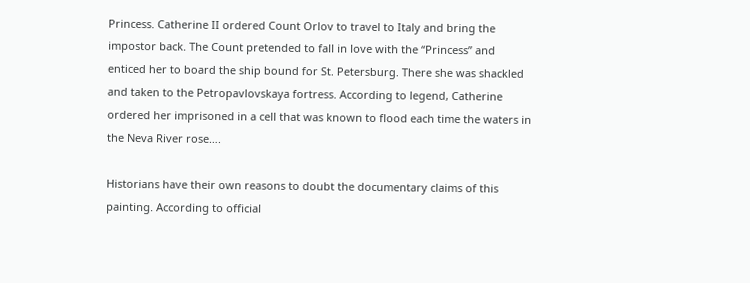Princess. Catherine II ordered Count Orlov to travel to Italy and bring the impostor back. The Count pretended to fall in love with the “Princess” and enticed her to board the ship bound for St. Petersburg. There she was shackled and taken to the Petropavlovskaya fortress. According to legend, Catherine ordered her imprisoned in a cell that was known to flood each time the waters in the Neva River rose….

Historians have their own reasons to doubt the documentary claims of this painting. According to official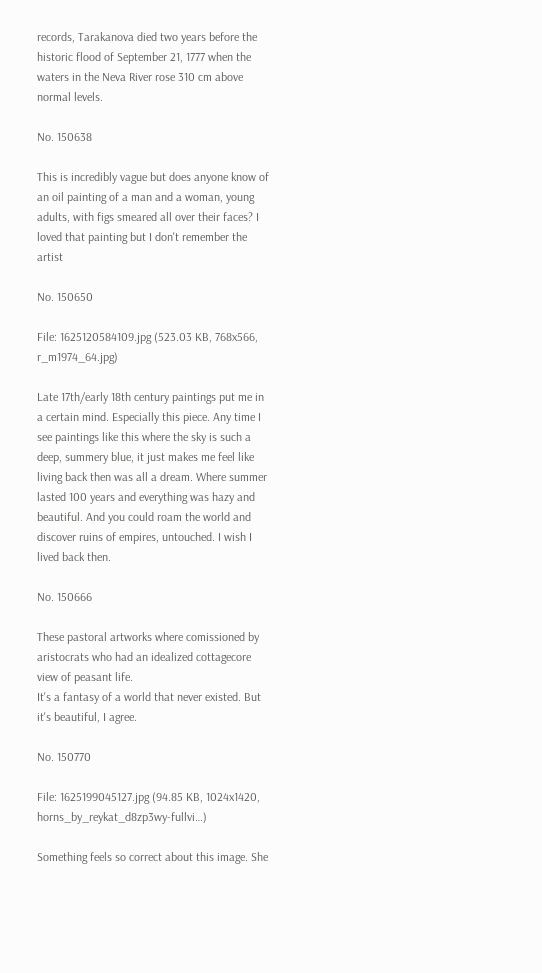records, Tarakanova died two years before the historic flood of September 21, 1777 when the waters in the Neva River rose 310 cm above normal levels.

No. 150638

This is incredibly vague but does anyone know of an oil painting of a man and a woman, young adults, with figs smeared all over their faces? I loved that painting but I don't remember the artist

No. 150650

File: 1625120584109.jpg (523.03 KB, 768x566, r_m1974_64.jpg)

Late 17th/early 18th century paintings put me in a certain mind. Especially this piece. Any time I see paintings like this where the sky is such a deep, summery blue, it just makes me feel like living back then was all a dream. Where summer lasted 100 years and everything was hazy and beautiful. And you could roam the world and discover ruins of empires, untouched. I wish I lived back then.

No. 150666

These pastoral artworks where comissioned by aristocrats who had an idealized cottagecore view of peasant life.
It's a fantasy of a world that never existed. But it's beautiful, I agree.

No. 150770

File: 1625199045127.jpg (94.85 KB, 1024x1420, horns_by_reykat_d8zp3wy-fullvi…)

Something feels so correct about this image. She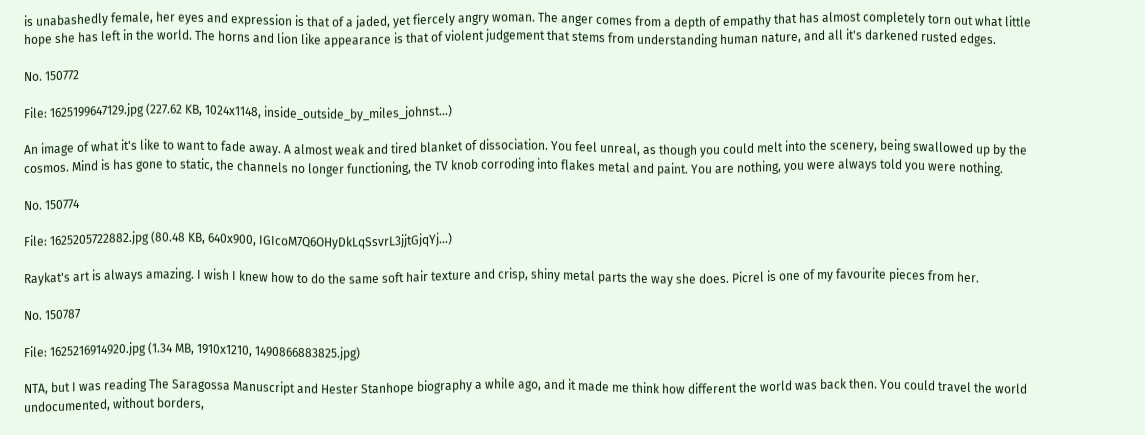is unabashedly female, her eyes and expression is that of a jaded, yet fiercely angry woman. The anger comes from a depth of empathy that has almost completely torn out what little hope she has left in the world. The horns and lion like appearance is that of violent judgement that stems from understanding human nature, and all it's darkened rusted edges.

No. 150772

File: 1625199647129.jpg (227.62 KB, 1024x1148, inside_outside_by_miles_johnst…)

An image of what it's like to want to fade away. A almost weak and tired blanket of dissociation. You feel unreal, as though you could melt into the scenery, being swallowed up by the cosmos. Mind is has gone to static, the channels no longer functioning, the TV knob corroding into flakes metal and paint. You are nothing, you were always told you were nothing.

No. 150774

File: 1625205722882.jpg (80.48 KB, 640x900, IGIcoM7Q6OHyDkLqSsvrL3jjtGjqYj…)

Raykat's art is always amazing. I wish I knew how to do the same soft hair texture and crisp, shiny metal parts the way she does. Picrel is one of my favourite pieces from her.

No. 150787

File: 1625216914920.jpg (1.34 MB, 1910x1210, 1490866883825.jpg)

NTA, but I was reading The Saragossa Manuscript and Hester Stanhope biography a while ago, and it made me think how different the world was back then. You could travel the world undocumented, without borders,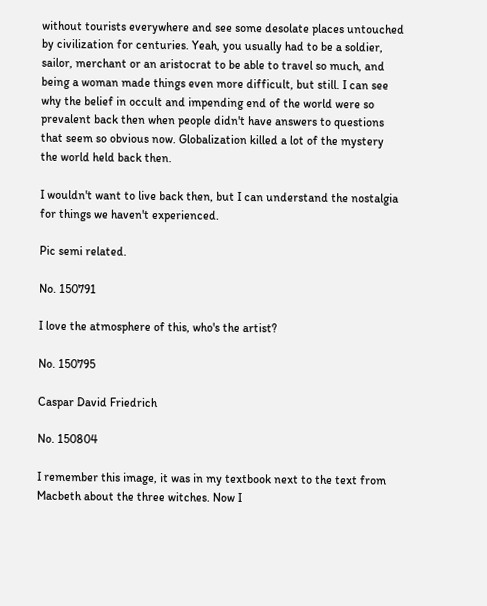without tourists everywhere and see some desolate places untouched by civilization for centuries. Yeah, you usually had to be a soldier, sailor, merchant or an aristocrat to be able to travel so much, and being a woman made things even more difficult, but still. I can see why the belief in occult and impending end of the world were so prevalent back then when people didn't have answers to questions that seem so obvious now. Globalization killed a lot of the mystery the world held back then.

I wouldn't want to live back then, but I can understand the nostalgia for things we haven't experienced.

Pic semi related.

No. 150791

I love the atmosphere of this, who's the artist?

No. 150795

Caspar David Friedrich

No. 150804

I remember this image, it was in my textbook next to the text from Macbeth about the three witches. Now I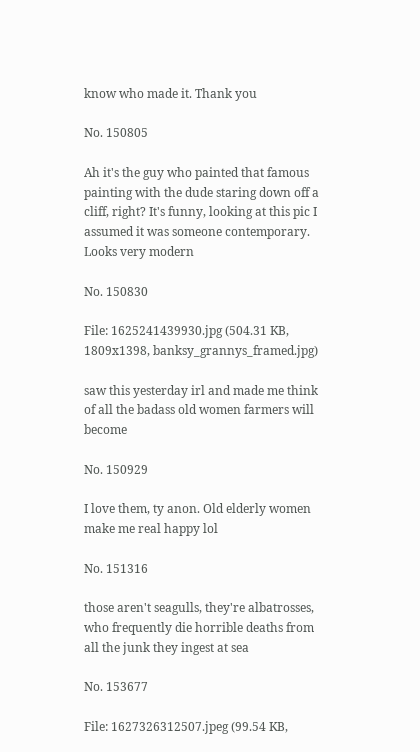know who made it. Thank you

No. 150805

Ah it's the guy who painted that famous painting with the dude staring down off a cliff, right? It's funny, looking at this pic I assumed it was someone contemporary. Looks very modern

No. 150830

File: 1625241439930.jpg (504.31 KB, 1809x1398, banksy_grannys_framed.jpg)

saw this yesterday irl and made me think of all the badass old women farmers will become

No. 150929

I love them, ty anon. Old elderly women make me real happy lol

No. 151316

those aren't seagulls, they're albatrosses, who frequently die horrible deaths from all the junk they ingest at sea

No. 153677

File: 1627326312507.jpeg (99.54 KB,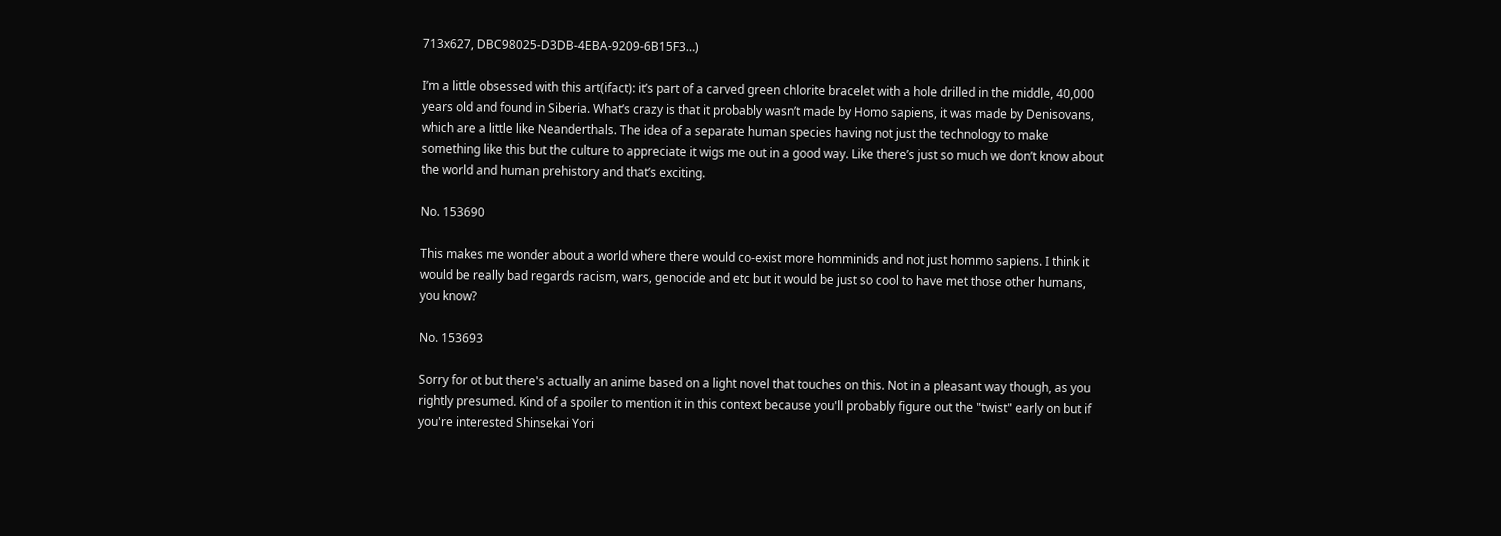713x627, DBC98025-D3DB-4EBA-9209-6B15F3…)

I’m a little obsessed with this art(ifact): it’s part of a carved green chlorite bracelet with a hole drilled in the middle, 40,000 years old and found in Siberia. What’s crazy is that it probably wasn’t made by Homo sapiens, it was made by Denisovans, which are a little like Neanderthals. The idea of a separate human species having not just the technology to make something like this but the culture to appreciate it wigs me out in a good way. Like there’s just so much we don’t know about the world and human prehistory and that’s exciting.

No. 153690

This makes me wonder about a world where there would co-exist more homminids and not just hommo sapiens. I think it would be really bad regards racism, wars, genocide and etc but it would be just so cool to have met those other humans, you know?

No. 153693

Sorry for ot but there's actually an anime based on a light novel that touches on this. Not in a pleasant way though, as you rightly presumed. Kind of a spoiler to mention it in this context because you'll probably figure out the "twist" early on but if you're interested Shinsekai Yori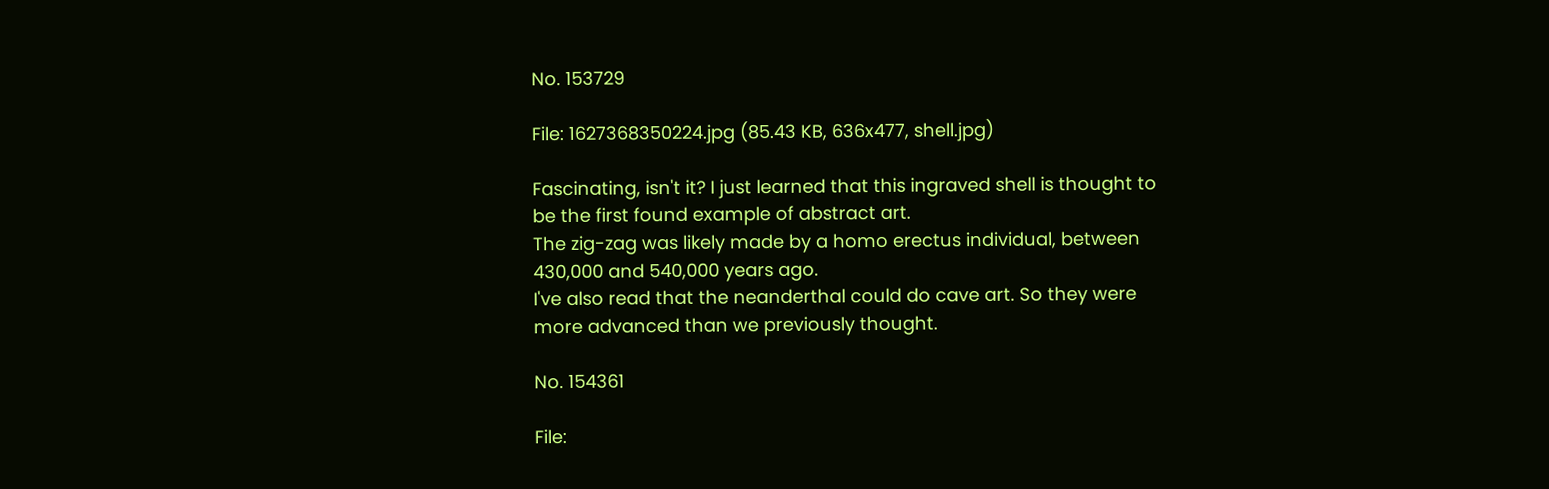No. 153729

File: 1627368350224.jpg (85.43 KB, 636x477, shell.jpg)

Fascinating, isn't it? I just learned that this ingraved shell is thought to be the first found example of abstract art.
The zig-zag was likely made by a homo erectus individual, between 430,000 and 540,000 years ago.
I've also read that the neanderthal could do cave art. So they were more advanced than we previously thought.

No. 154361

File: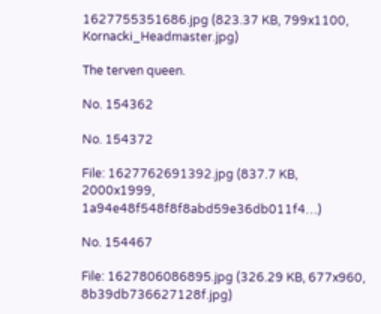1627755351686.jpg (823.37 KB, 799x1100, Kornacki_Headmaster.jpg)

The terven queen.

No. 154362

No. 154372

File: 1627762691392.jpg (837.7 KB, 2000x1999, 1a94e48f548f8f8abd59e36db011f4…)

No. 154467

File: 1627806086895.jpg (326.29 KB, 677x960, 8b39db736627128f.jpg)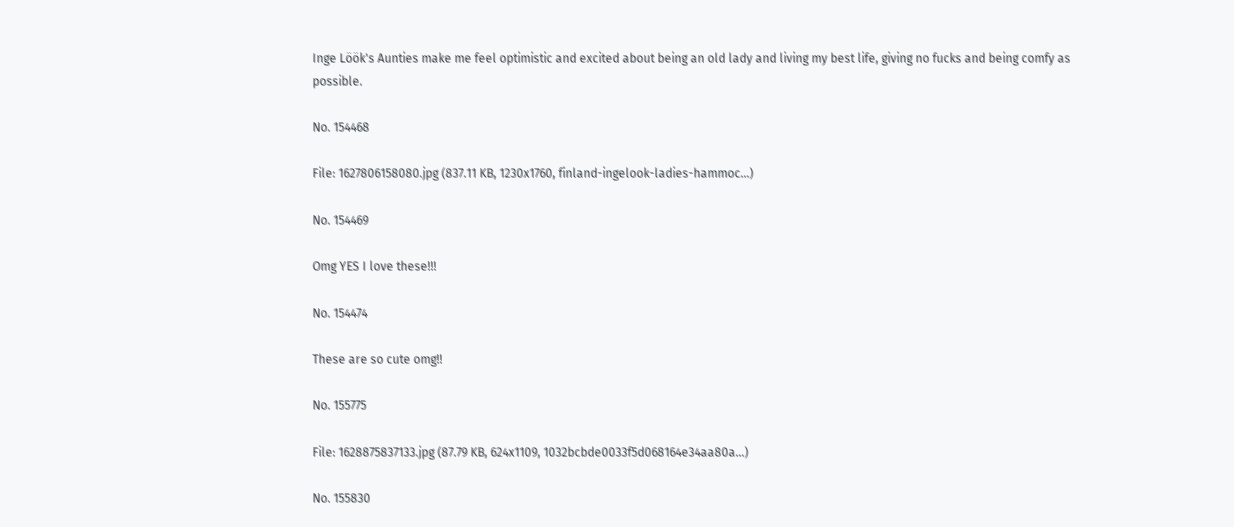Inge Löök's Aunties make me feel optimistic and excited about being an old lady and living my best life, giving no fucks and being comfy as possible.

No. 154468

File: 1627806158080.jpg (837.11 KB, 1230x1760, finland-ingelook-ladies-hammoc…)

No. 154469

Omg YES I love these!!!

No. 154474

These are so cute omg!!

No. 155775

File: 1628875837133.jpg (87.79 KB, 624x1109, 1032bcbde0033f5d068164e34aa80a…)

No. 155830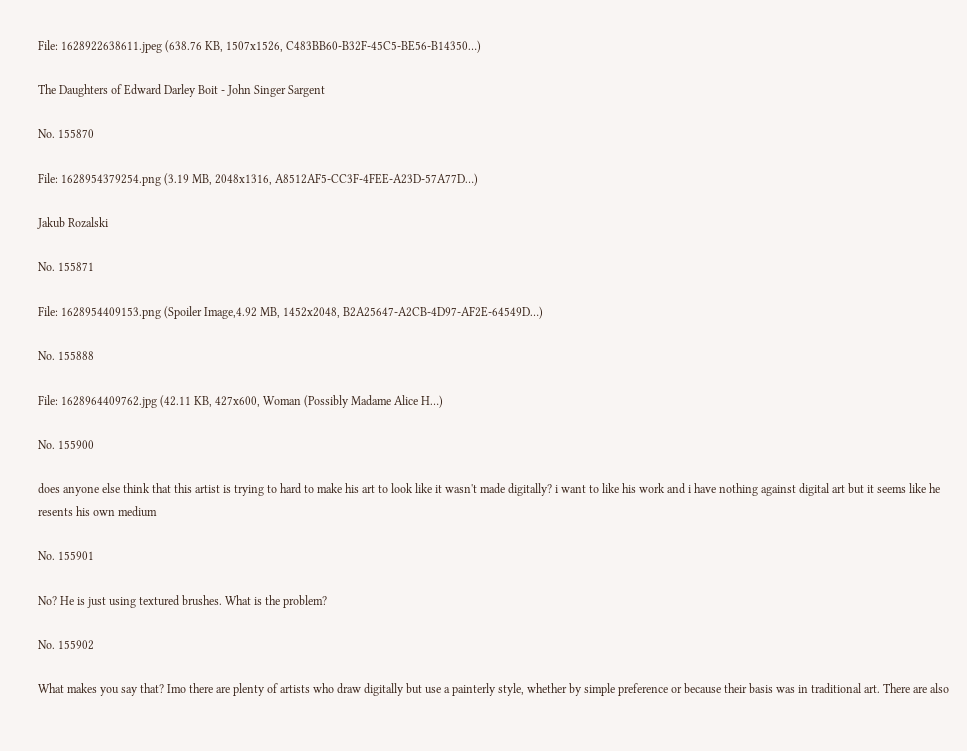File: 1628922638611.jpeg (638.76 KB, 1507x1526, C483BB60-B32F-45C5-BE56-B14350…)

The Daughters of Edward Darley Boit - John Singer Sargent

No. 155870

File: 1628954379254.png (3.19 MB, 2048x1316, A8512AF5-CC3F-4FEE-A23D-57A77D…)

Jakub Rozalski

No. 155871

File: 1628954409153.png (Spoiler Image,4.92 MB, 1452x2048, B2A25647-A2CB-4D97-AF2E-64549D…)

No. 155888

File: 1628964409762.jpg (42.11 KB, 427x600, Woman (Possibly Madame Alice H…)

No. 155900

does anyone else think that this artist is trying to hard to make his art to look like it wasn't made digitally? i want to like his work and i have nothing against digital art but it seems like he resents his own medium

No. 155901

No? He is just using textured brushes. What is the problem?

No. 155902

What makes you say that? Imo there are plenty of artists who draw digitally but use a painterly style, whether by simple preference or because their basis was in traditional art. There are also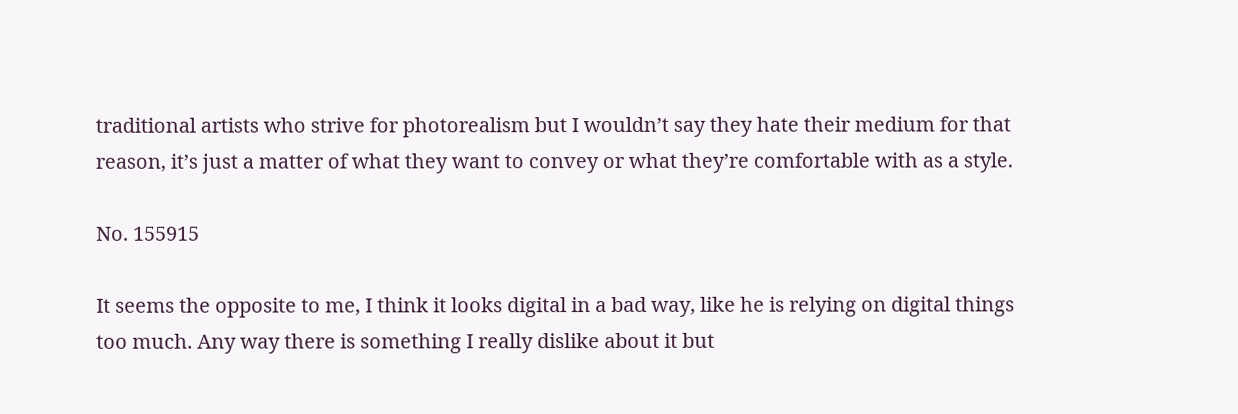traditional artists who strive for photorealism but I wouldn’t say they hate their medium for that reason, it’s just a matter of what they want to convey or what they’re comfortable with as a style.

No. 155915

It seems the opposite to me, I think it looks digital in a bad way, like he is relying on digital things too much. Any way there is something I really dislike about it but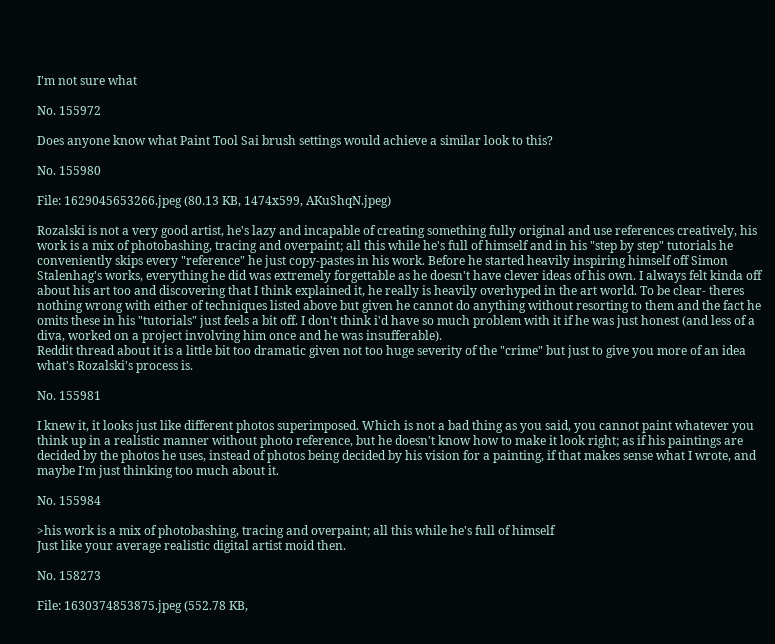I'm not sure what

No. 155972

Does anyone know what Paint Tool Sai brush settings would achieve a similar look to this?

No. 155980

File: 1629045653266.jpeg (80.13 KB, 1474x599, AKuShqN.jpeg)

Rozalski is not a very good artist, he's lazy and incapable of creating something fully original and use references creatively, his work is a mix of photobashing, tracing and overpaint; all this while he's full of himself and in his "step by step" tutorials he conveniently skips every "reference" he just copy-pastes in his work. Before he started heavily inspiring himself off Simon Stalenhag's works, everything he did was extremely forgettable as he doesn't have clever ideas of his own. I always felt kinda off about his art too and discovering that I think explained it, he really is heavily overhyped in the art world. To be clear- theres nothing wrong with either of techniques listed above but given he cannot do anything without resorting to them and the fact he omits these in his "tutorials" just feels a bit off. I don't think i'd have so much problem with it if he was just honest (and less of a diva, worked on a project involving him once and he was insufferable).
Reddit thread about it is a little bit too dramatic given not too huge severity of the "crime" but just to give you more of an idea what's Rozalski's process is.

No. 155981

I knew it, it looks just like different photos superimposed. Which is not a bad thing as you said, you cannot paint whatever you think up in a realistic manner without photo reference, but he doesn't know how to make it look right; as if his paintings are decided by the photos he uses, instead of photos being decided by his vision for a painting, if that makes sense what I wrote, and maybe I'm just thinking too much about it.

No. 155984

>his work is a mix of photobashing, tracing and overpaint; all this while he's full of himself
Just like your average realistic digital artist moid then.

No. 158273

File: 1630374853875.jpeg (552.78 KB,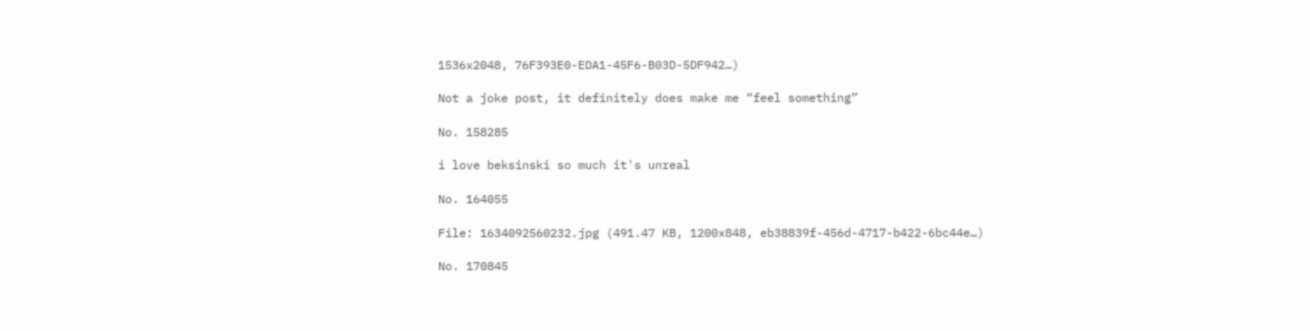1536x2048, 76F393E0-EDA1-45F6-B03D-5DF942…)

Not a joke post, it definitely does make me “feel something”

No. 158285

i love beksinski so much it's unreal

No. 164055

File: 1634092560232.jpg (491.47 KB, 1200x848, eb38839f-456d-4717-b422-6bc44e…)

No. 170845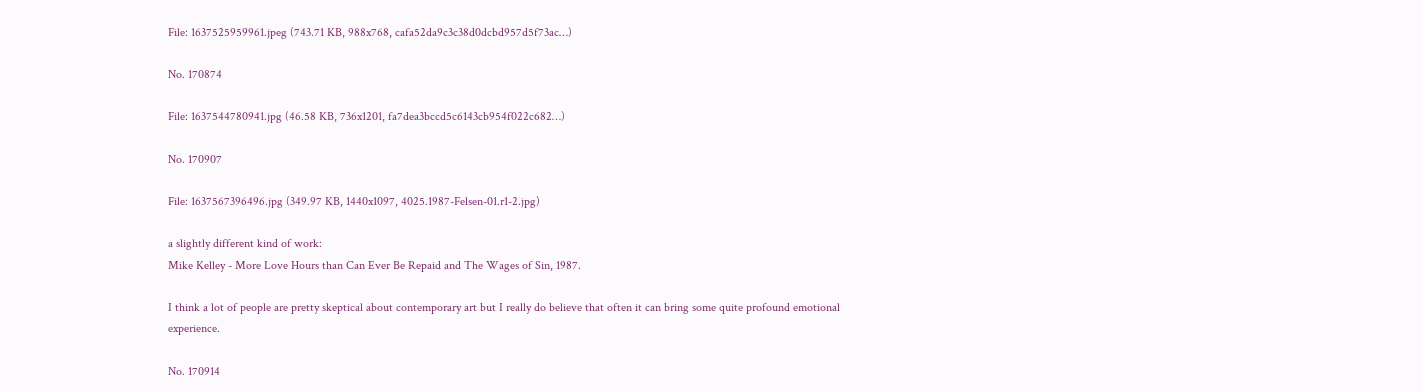File: 1637525959961.jpeg (743.71 KB, 988x768, cafa52da9c3c38d0dcbd957d5f73ac…)

No. 170874

File: 1637544780941.jpg (46.58 KB, 736x1201, fa7dea3bccd5c6143cb954f022c682…)

No. 170907

File: 1637567396496.jpg (349.97 KB, 1440x1097, 4025.1987-Felsen-01.r1-2.jpg)

a slightly different kind of work:
Mike Kelley - More Love Hours than Can Ever Be Repaid and The Wages of Sin, 1987.

I think a lot of people are pretty skeptical about contemporary art but I really do believe that often it can bring some quite profound emotional experience.

No. 170914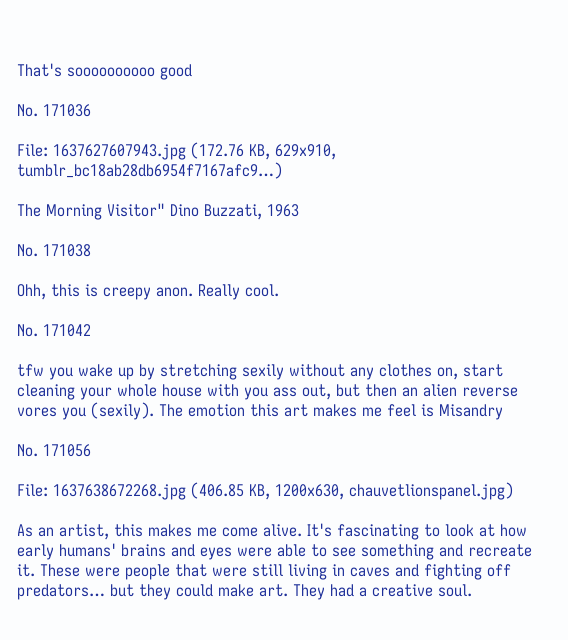That's soooooooooo good

No. 171036

File: 1637627607943.jpg (172.76 KB, 629x910, tumblr_bc18ab28db6954f7167afc9…)

The Morning Visitor" Dino Buzzati, 1963

No. 171038

Ohh, this is creepy anon. Really cool.

No. 171042

tfw you wake up by stretching sexily without any clothes on, start cleaning your whole house with you ass out, but then an alien reverse vores you (sexily). The emotion this art makes me feel is Misandry

No. 171056

File: 1637638672268.jpg (406.85 KB, 1200x630, chauvetlionspanel.jpg)

As an artist, this makes me come alive. It's fascinating to look at how early humans' brains and eyes were able to see something and recreate it. These were people that were still living in caves and fighting off predators… but they could make art. They had a creative soul.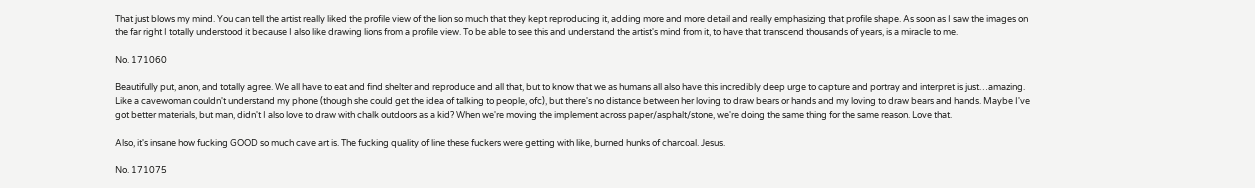That just blows my mind. You can tell the artist really liked the profile view of the lion so much that they kept reproducing it, adding more and more detail and really emphasizing that profile shape. As soon as I saw the images on the far right I totally understood it because I also like drawing lions from a profile view. To be able to see this and understand the artist's mind from it, to have that transcend thousands of years, is a miracle to me.

No. 171060

Beautifully put, anon, and totally agree. We all have to eat and find shelter and reproduce and all that, but to know that we as humans all also have this incredibly deep urge to capture and portray and interpret is just…amazing. Like a cavewoman couldn't understand my phone (though she could get the idea of talking to people, ofc), but there's no distance between her loving to draw bears or hands and my loving to draw bears and hands. Maybe I've got better materials, but man, didn't I also love to draw with chalk outdoors as a kid? When we're moving the implement across paper/asphalt/stone, we're doing the same thing for the same reason. Love that.

Also, it's insane how fucking GOOD so much cave art is. The fucking quality of line these fuckers were getting with like, burned hunks of charcoal. Jesus.

No. 171075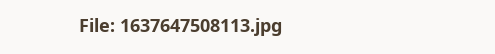File: 1637647508113.jpg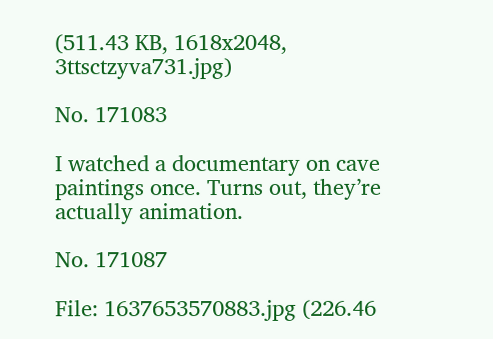(511.43 KB, 1618x2048, 3ttsctzyva731.jpg)

No. 171083

I watched a documentary on cave paintings once. Turns out, they’re actually animation.

No. 171087

File: 1637653570883.jpg (226.46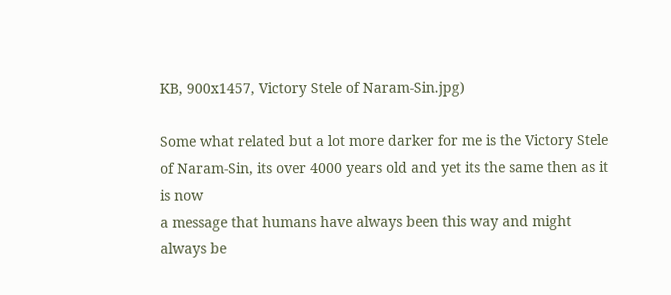KB, 900x1457, Victory Stele of Naram-Sin.jpg)

Some what related but a lot more darker for me is the Victory Stele of Naram-Sin, its over 4000 years old and yet its the same then as it is now
a message that humans have always been this way and might always be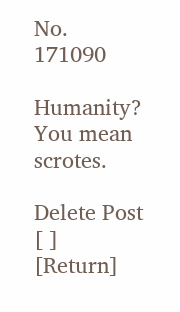No. 171090

Humanity? You mean scrotes.

Delete Post [ ]
[Return]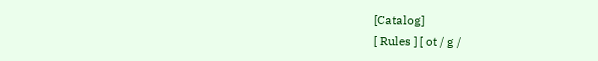[Catalog]
[ Rules ] [ ot / g /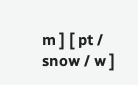m ] [ pt / snow / w ]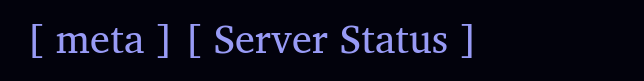[ meta ] [ Server Status ]